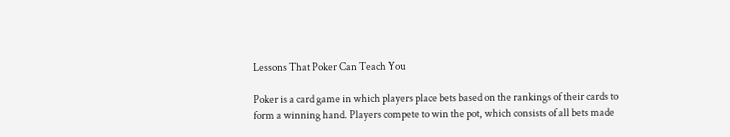Lessons That Poker Can Teach You

Poker is a card game in which players place bets based on the rankings of their cards to form a winning hand. Players compete to win the pot, which consists of all bets made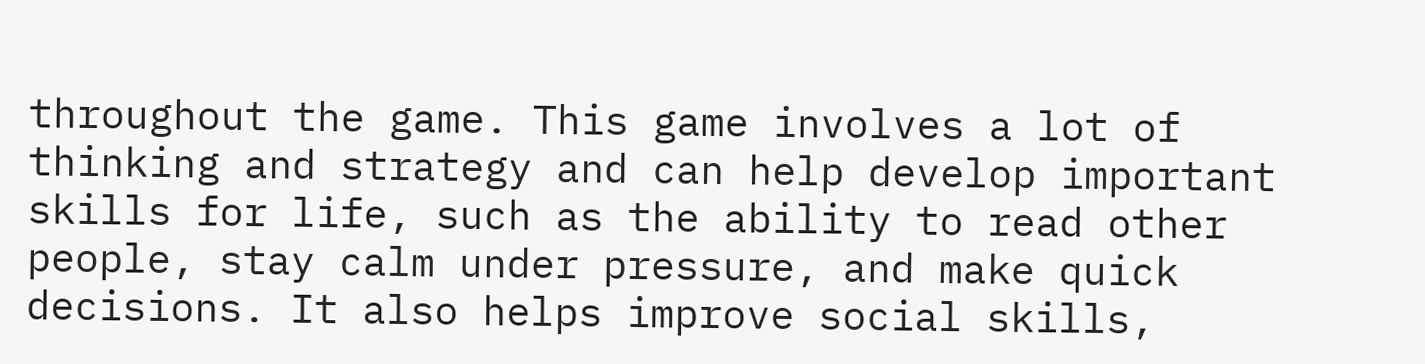throughout the game. This game involves a lot of thinking and strategy and can help develop important skills for life, such as the ability to read other people, stay calm under pressure, and make quick decisions. It also helps improve social skills,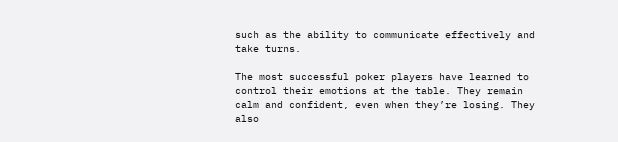such as the ability to communicate effectively and take turns.

The most successful poker players have learned to control their emotions at the table. They remain calm and confident, even when they’re losing. They also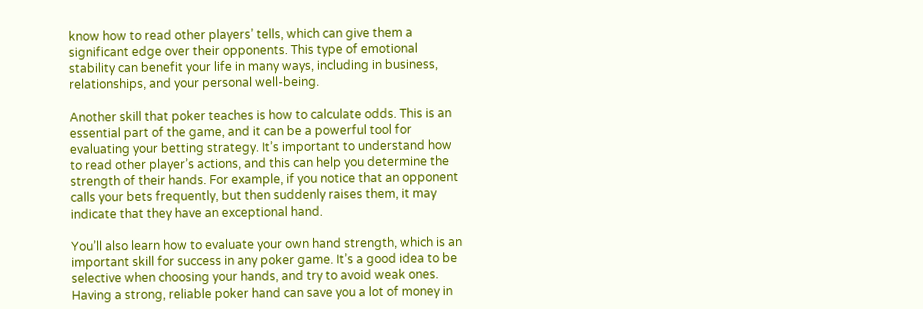know how to read other players’ tells, which can give them a significant edge over their opponents. This type of emotional stability can benefit your life in many ways, including in business, relationships, and your personal well-being.

Another skill that poker teaches is how to calculate odds. This is an essential part of the game, and it can be a powerful tool for evaluating your betting strategy. It’s important to understand how to read other player’s actions, and this can help you determine the strength of their hands. For example, if you notice that an opponent calls your bets frequently, but then suddenly raises them, it may indicate that they have an exceptional hand.

You’ll also learn how to evaluate your own hand strength, which is an important skill for success in any poker game. It’s a good idea to be selective when choosing your hands, and try to avoid weak ones. Having a strong, reliable poker hand can save you a lot of money in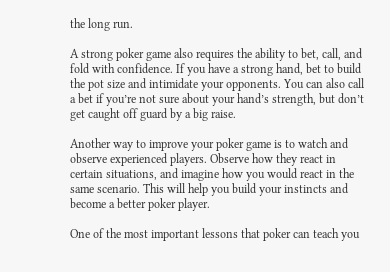the long run.

A strong poker game also requires the ability to bet, call, and fold with confidence. If you have a strong hand, bet to build the pot size and intimidate your opponents. You can also call a bet if you’re not sure about your hand’s strength, but don’t get caught off guard by a big raise.

Another way to improve your poker game is to watch and observe experienced players. Observe how they react in certain situations, and imagine how you would react in the same scenario. This will help you build your instincts and become a better poker player.

One of the most important lessons that poker can teach you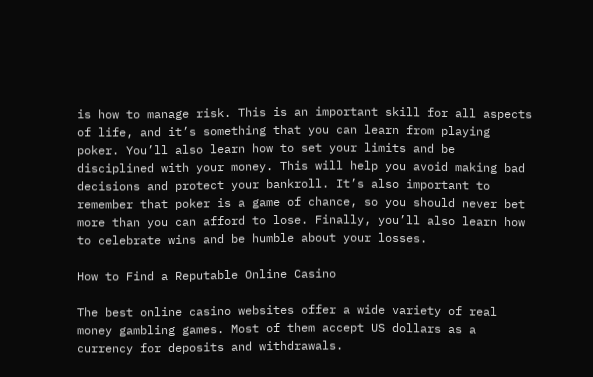is how to manage risk. This is an important skill for all aspects of life, and it’s something that you can learn from playing poker. You’ll also learn how to set your limits and be disciplined with your money. This will help you avoid making bad decisions and protect your bankroll. It’s also important to remember that poker is a game of chance, so you should never bet more than you can afford to lose. Finally, you’ll also learn how to celebrate wins and be humble about your losses.

How to Find a Reputable Online Casino

The best online casino websites offer a wide variety of real money gambling games. Most of them accept US dollars as a currency for deposits and withdrawals.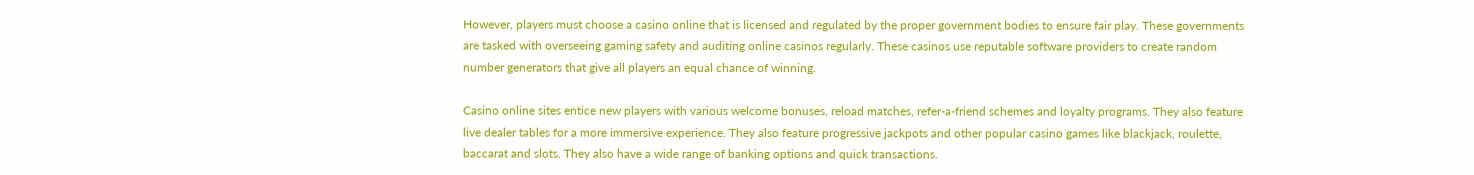However, players must choose a casino online that is licensed and regulated by the proper government bodies to ensure fair play. These governments are tasked with overseeing gaming safety and auditing online casinos regularly. These casinos use reputable software providers to create random number generators that give all players an equal chance of winning.

Casino online sites entice new players with various welcome bonuses, reload matches, refer-a-friend schemes and loyalty programs. They also feature live dealer tables for a more immersive experience. They also feature progressive jackpots and other popular casino games like blackjack, roulette, baccarat and slots. They also have a wide range of banking options and quick transactions.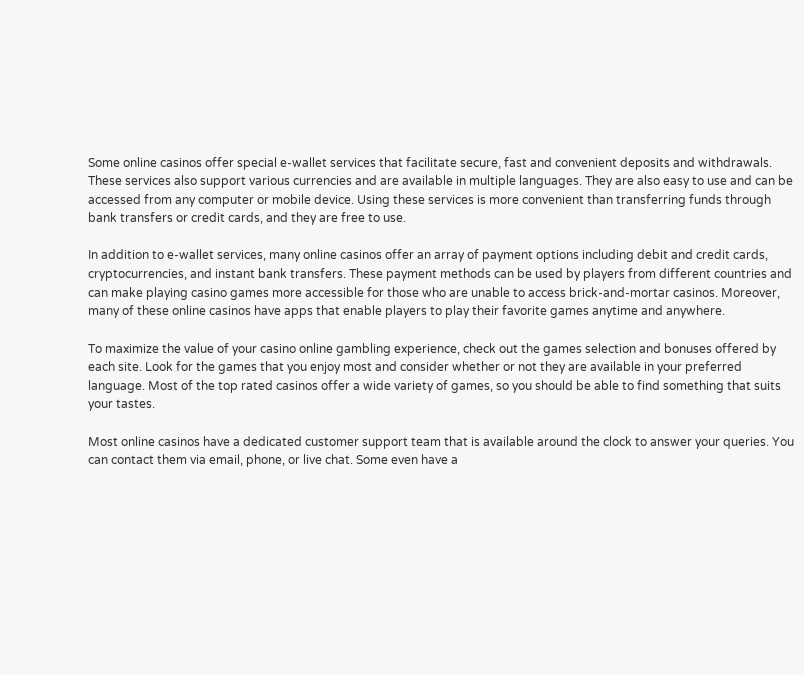Some online casinos offer special e-wallet services that facilitate secure, fast and convenient deposits and withdrawals. These services also support various currencies and are available in multiple languages. They are also easy to use and can be accessed from any computer or mobile device. Using these services is more convenient than transferring funds through bank transfers or credit cards, and they are free to use.

In addition to e-wallet services, many online casinos offer an array of payment options including debit and credit cards, cryptocurrencies, and instant bank transfers. These payment methods can be used by players from different countries and can make playing casino games more accessible for those who are unable to access brick-and-mortar casinos. Moreover, many of these online casinos have apps that enable players to play their favorite games anytime and anywhere.

To maximize the value of your casino online gambling experience, check out the games selection and bonuses offered by each site. Look for the games that you enjoy most and consider whether or not they are available in your preferred language. Most of the top rated casinos offer a wide variety of games, so you should be able to find something that suits your tastes.

Most online casinos have a dedicated customer support team that is available around the clock to answer your queries. You can contact them via email, phone, or live chat. Some even have a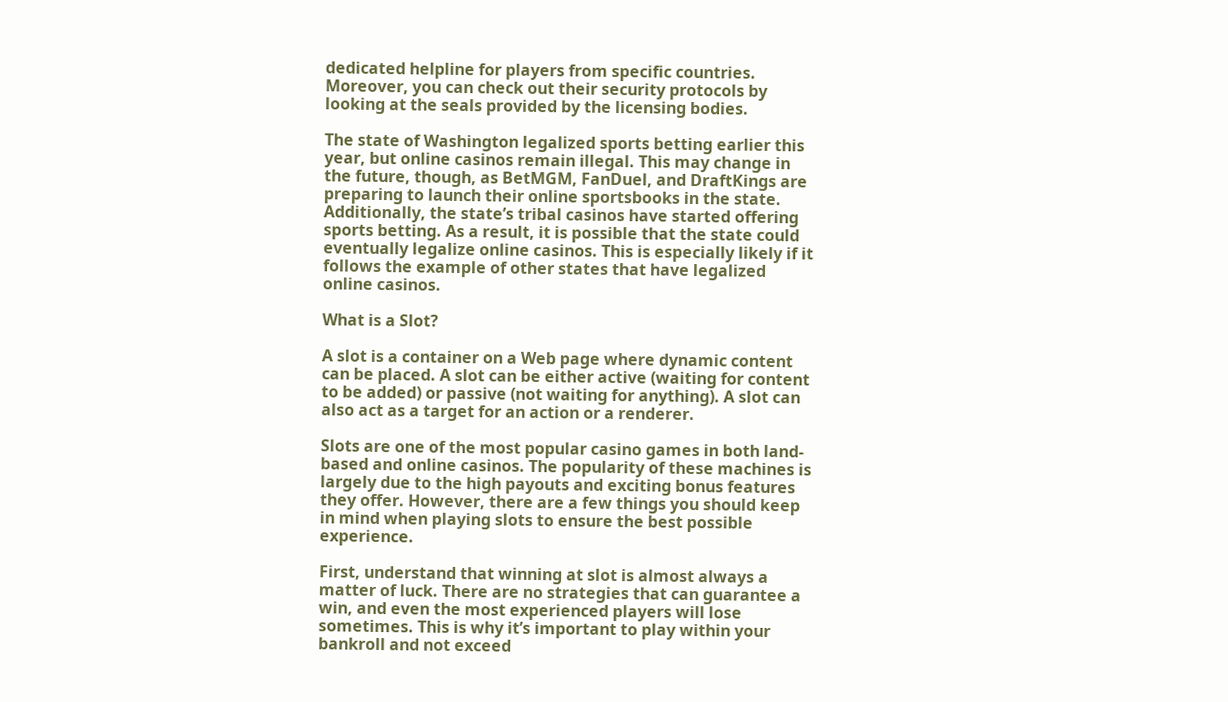dedicated helpline for players from specific countries. Moreover, you can check out their security protocols by looking at the seals provided by the licensing bodies.

The state of Washington legalized sports betting earlier this year, but online casinos remain illegal. This may change in the future, though, as BetMGM, FanDuel, and DraftKings are preparing to launch their online sportsbooks in the state. Additionally, the state’s tribal casinos have started offering sports betting. As a result, it is possible that the state could eventually legalize online casinos. This is especially likely if it follows the example of other states that have legalized online casinos.

What is a Slot?

A slot is a container on a Web page where dynamic content can be placed. A slot can be either active (waiting for content to be added) or passive (not waiting for anything). A slot can also act as a target for an action or a renderer.

Slots are one of the most popular casino games in both land-based and online casinos. The popularity of these machines is largely due to the high payouts and exciting bonus features they offer. However, there are a few things you should keep in mind when playing slots to ensure the best possible experience.

First, understand that winning at slot is almost always a matter of luck. There are no strategies that can guarantee a win, and even the most experienced players will lose sometimes. This is why it’s important to play within your bankroll and not exceed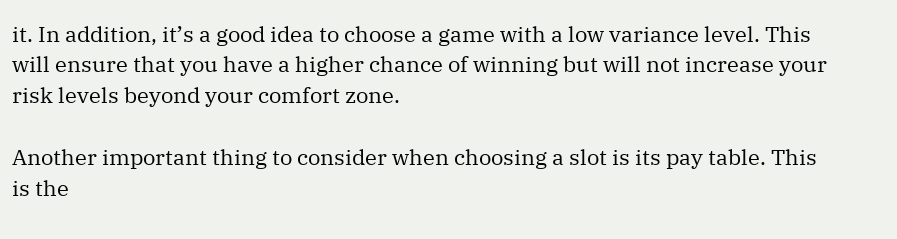it. In addition, it’s a good idea to choose a game with a low variance level. This will ensure that you have a higher chance of winning but will not increase your risk levels beyond your comfort zone.

Another important thing to consider when choosing a slot is its pay table. This is the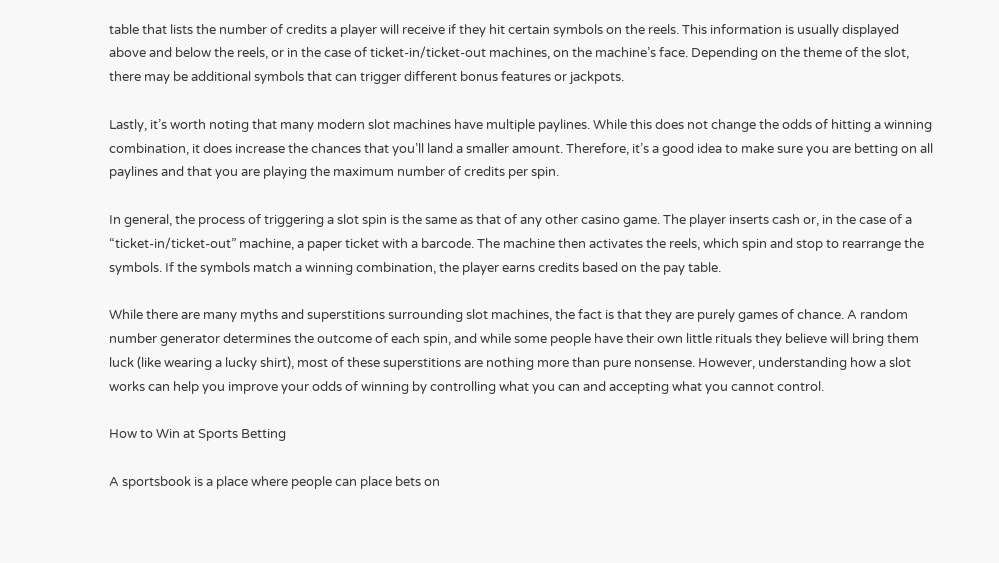table that lists the number of credits a player will receive if they hit certain symbols on the reels. This information is usually displayed above and below the reels, or in the case of ticket-in/ticket-out machines, on the machine’s face. Depending on the theme of the slot, there may be additional symbols that can trigger different bonus features or jackpots.

Lastly, it’s worth noting that many modern slot machines have multiple paylines. While this does not change the odds of hitting a winning combination, it does increase the chances that you’ll land a smaller amount. Therefore, it’s a good idea to make sure you are betting on all paylines and that you are playing the maximum number of credits per spin.

In general, the process of triggering a slot spin is the same as that of any other casino game. The player inserts cash or, in the case of a “ticket-in/ticket-out” machine, a paper ticket with a barcode. The machine then activates the reels, which spin and stop to rearrange the symbols. If the symbols match a winning combination, the player earns credits based on the pay table.

While there are many myths and superstitions surrounding slot machines, the fact is that they are purely games of chance. A random number generator determines the outcome of each spin, and while some people have their own little rituals they believe will bring them luck (like wearing a lucky shirt), most of these superstitions are nothing more than pure nonsense. However, understanding how a slot works can help you improve your odds of winning by controlling what you can and accepting what you cannot control.

How to Win at Sports Betting

A sportsbook is a place where people can place bets on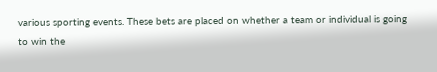various sporting events. These bets are placed on whether a team or individual is going to win the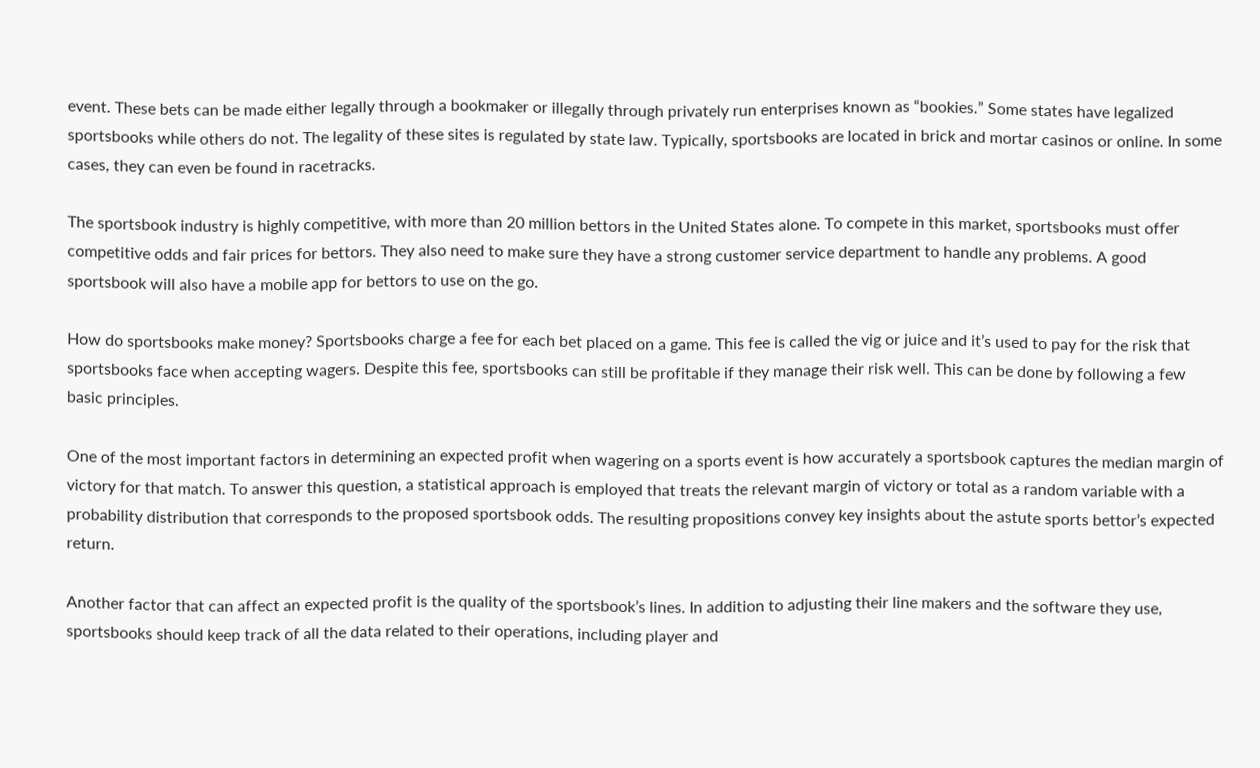event. These bets can be made either legally through a bookmaker or illegally through privately run enterprises known as “bookies.” Some states have legalized sportsbooks while others do not. The legality of these sites is regulated by state law. Typically, sportsbooks are located in brick and mortar casinos or online. In some cases, they can even be found in racetracks.

The sportsbook industry is highly competitive, with more than 20 million bettors in the United States alone. To compete in this market, sportsbooks must offer competitive odds and fair prices for bettors. They also need to make sure they have a strong customer service department to handle any problems. A good sportsbook will also have a mobile app for bettors to use on the go.

How do sportsbooks make money? Sportsbooks charge a fee for each bet placed on a game. This fee is called the vig or juice and it’s used to pay for the risk that sportsbooks face when accepting wagers. Despite this fee, sportsbooks can still be profitable if they manage their risk well. This can be done by following a few basic principles.

One of the most important factors in determining an expected profit when wagering on a sports event is how accurately a sportsbook captures the median margin of victory for that match. To answer this question, a statistical approach is employed that treats the relevant margin of victory or total as a random variable with a probability distribution that corresponds to the proposed sportsbook odds. The resulting propositions convey key insights about the astute sports bettor’s expected return.

Another factor that can affect an expected profit is the quality of the sportsbook’s lines. In addition to adjusting their line makers and the software they use, sportsbooks should keep track of all the data related to their operations, including player and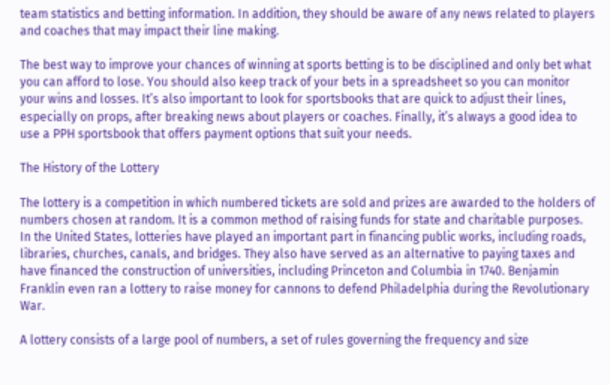team statistics and betting information. In addition, they should be aware of any news related to players and coaches that may impact their line making.

The best way to improve your chances of winning at sports betting is to be disciplined and only bet what you can afford to lose. You should also keep track of your bets in a spreadsheet so you can monitor your wins and losses. It’s also important to look for sportsbooks that are quick to adjust their lines, especially on props, after breaking news about players or coaches. Finally, it’s always a good idea to use a PPH sportsbook that offers payment options that suit your needs.

The History of the Lottery

The lottery is a competition in which numbered tickets are sold and prizes are awarded to the holders of numbers chosen at random. It is a common method of raising funds for state and charitable purposes. In the United States, lotteries have played an important part in financing public works, including roads, libraries, churches, canals, and bridges. They also have served as an alternative to paying taxes and have financed the construction of universities, including Princeton and Columbia in 1740. Benjamin Franklin even ran a lottery to raise money for cannons to defend Philadelphia during the Revolutionary War.

A lottery consists of a large pool of numbers, a set of rules governing the frequency and size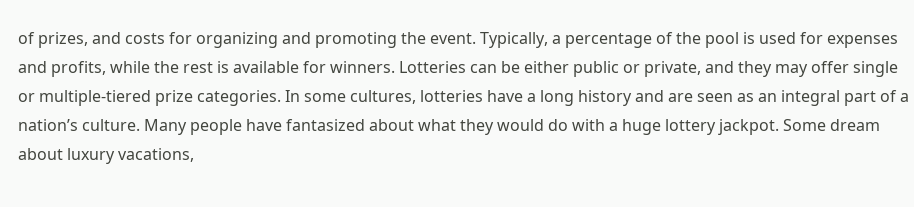of prizes, and costs for organizing and promoting the event. Typically, a percentage of the pool is used for expenses and profits, while the rest is available for winners. Lotteries can be either public or private, and they may offer single or multiple-tiered prize categories. In some cultures, lotteries have a long history and are seen as an integral part of a nation’s culture. Many people have fantasized about what they would do with a huge lottery jackpot. Some dream about luxury vacations,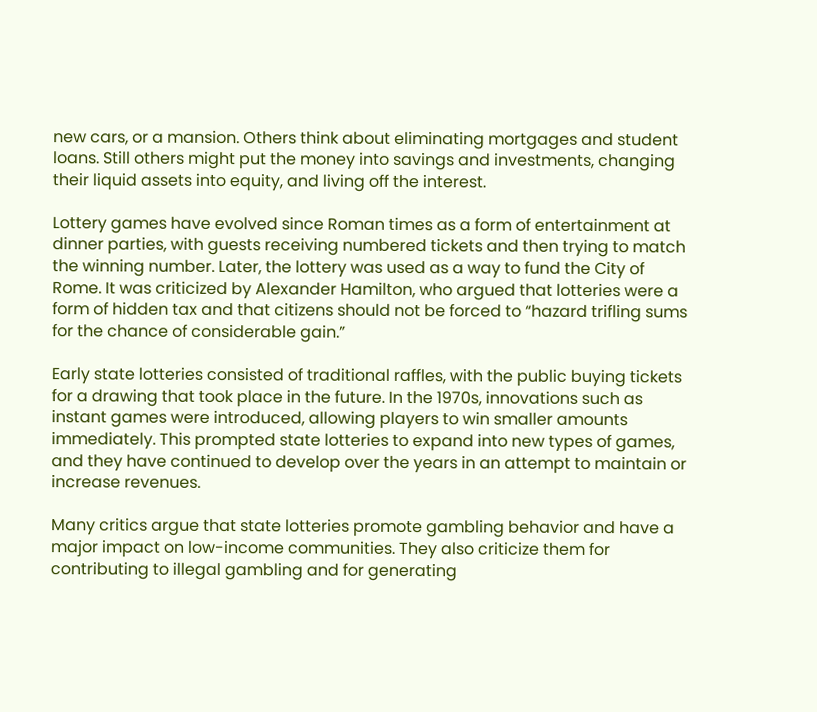new cars, or a mansion. Others think about eliminating mortgages and student loans. Still others might put the money into savings and investments, changing their liquid assets into equity, and living off the interest.

Lottery games have evolved since Roman times as a form of entertainment at dinner parties, with guests receiving numbered tickets and then trying to match the winning number. Later, the lottery was used as a way to fund the City of Rome. It was criticized by Alexander Hamilton, who argued that lotteries were a form of hidden tax and that citizens should not be forced to “hazard trifling sums for the chance of considerable gain.”

Early state lotteries consisted of traditional raffles, with the public buying tickets for a drawing that took place in the future. In the 1970s, innovations such as instant games were introduced, allowing players to win smaller amounts immediately. This prompted state lotteries to expand into new types of games, and they have continued to develop over the years in an attempt to maintain or increase revenues.

Many critics argue that state lotteries promote gambling behavior and have a major impact on low-income communities. They also criticize them for contributing to illegal gambling and for generating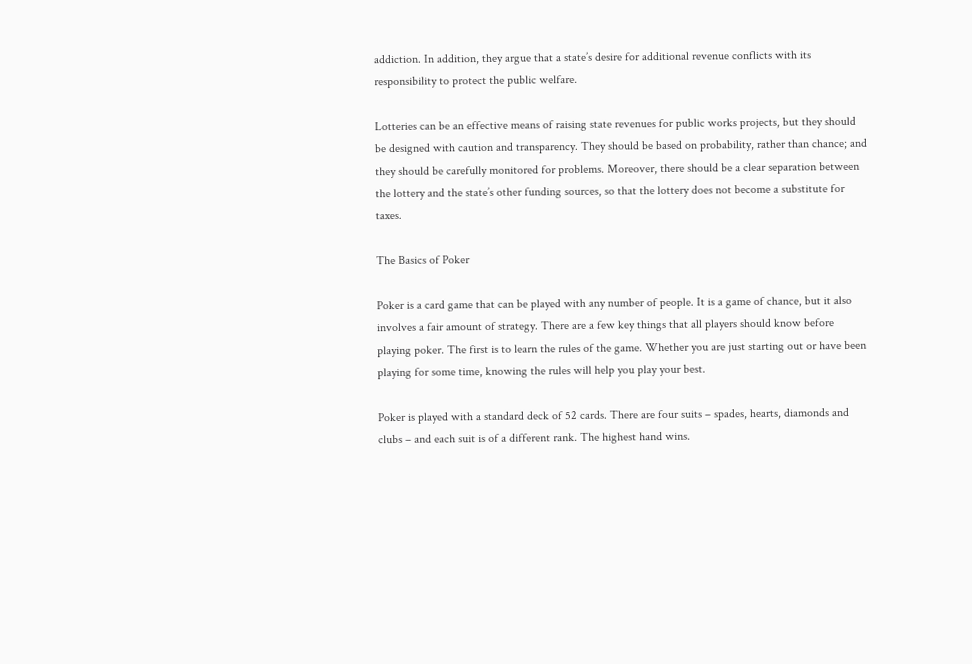addiction. In addition, they argue that a state’s desire for additional revenue conflicts with its responsibility to protect the public welfare.

Lotteries can be an effective means of raising state revenues for public works projects, but they should be designed with caution and transparency. They should be based on probability, rather than chance; and they should be carefully monitored for problems. Moreover, there should be a clear separation between the lottery and the state’s other funding sources, so that the lottery does not become a substitute for taxes.

The Basics of Poker

Poker is a card game that can be played with any number of people. It is a game of chance, but it also involves a fair amount of strategy. There are a few key things that all players should know before playing poker. The first is to learn the rules of the game. Whether you are just starting out or have been playing for some time, knowing the rules will help you play your best.

Poker is played with a standard deck of 52 cards. There are four suits – spades, hearts, diamonds and clubs – and each suit is of a different rank. The highest hand wins.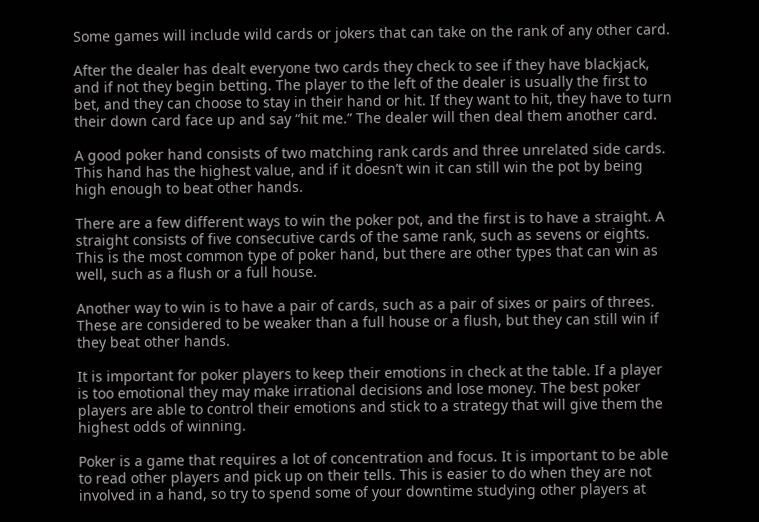Some games will include wild cards or jokers that can take on the rank of any other card.

After the dealer has dealt everyone two cards they check to see if they have blackjack, and if not they begin betting. The player to the left of the dealer is usually the first to bet, and they can choose to stay in their hand or hit. If they want to hit, they have to turn their down card face up and say “hit me.” The dealer will then deal them another card.

A good poker hand consists of two matching rank cards and three unrelated side cards. This hand has the highest value, and if it doesn’t win it can still win the pot by being high enough to beat other hands.

There are a few different ways to win the poker pot, and the first is to have a straight. A straight consists of five consecutive cards of the same rank, such as sevens or eights. This is the most common type of poker hand, but there are other types that can win as well, such as a flush or a full house.

Another way to win is to have a pair of cards, such as a pair of sixes or pairs of threes. These are considered to be weaker than a full house or a flush, but they can still win if they beat other hands.

It is important for poker players to keep their emotions in check at the table. If a player is too emotional they may make irrational decisions and lose money. The best poker players are able to control their emotions and stick to a strategy that will give them the highest odds of winning.

Poker is a game that requires a lot of concentration and focus. It is important to be able to read other players and pick up on their tells. This is easier to do when they are not involved in a hand, so try to spend some of your downtime studying other players at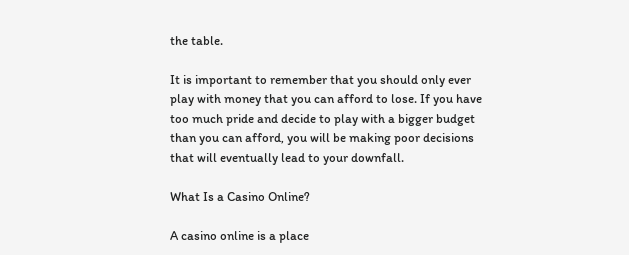the table.

It is important to remember that you should only ever play with money that you can afford to lose. If you have too much pride and decide to play with a bigger budget than you can afford, you will be making poor decisions that will eventually lead to your downfall.

What Is a Casino Online?

A casino online is a place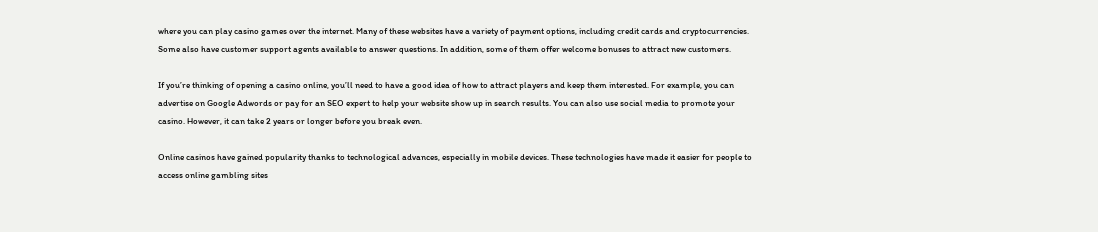where you can play casino games over the internet. Many of these websites have a variety of payment options, including credit cards and cryptocurrencies. Some also have customer support agents available to answer questions. In addition, some of them offer welcome bonuses to attract new customers.

If you’re thinking of opening a casino online, you’ll need to have a good idea of how to attract players and keep them interested. For example, you can advertise on Google Adwords or pay for an SEO expert to help your website show up in search results. You can also use social media to promote your casino. However, it can take 2 years or longer before you break even.

Online casinos have gained popularity thanks to technological advances, especially in mobile devices. These technologies have made it easier for people to access online gambling sites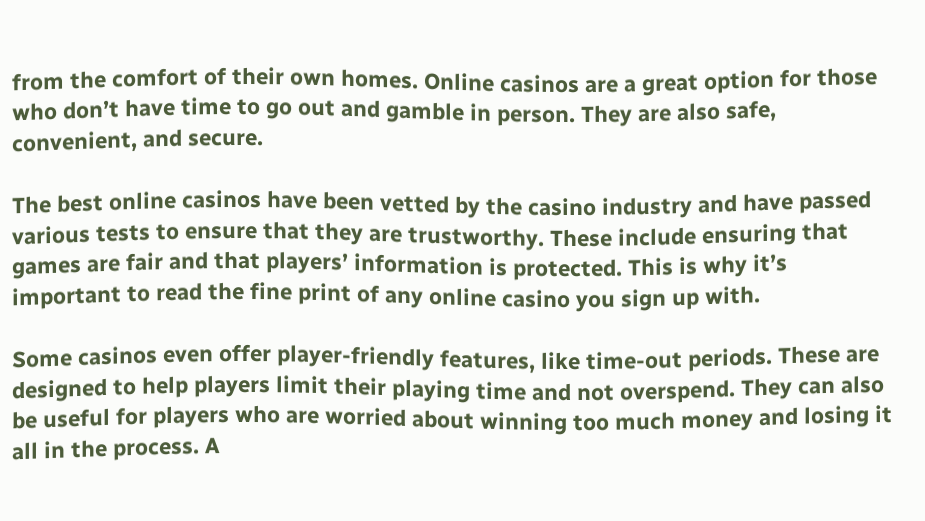from the comfort of their own homes. Online casinos are a great option for those who don’t have time to go out and gamble in person. They are also safe, convenient, and secure.

The best online casinos have been vetted by the casino industry and have passed various tests to ensure that they are trustworthy. These include ensuring that games are fair and that players’ information is protected. This is why it’s important to read the fine print of any online casino you sign up with.

Some casinos even offer player-friendly features, like time-out periods. These are designed to help players limit their playing time and not overspend. They can also be useful for players who are worried about winning too much money and losing it all in the process. A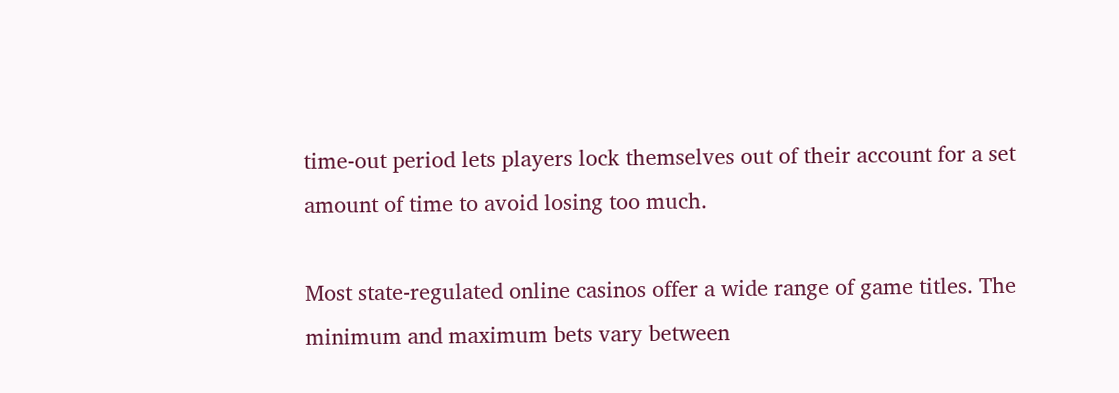time-out period lets players lock themselves out of their account for a set amount of time to avoid losing too much.

Most state-regulated online casinos offer a wide range of game titles. The minimum and maximum bets vary between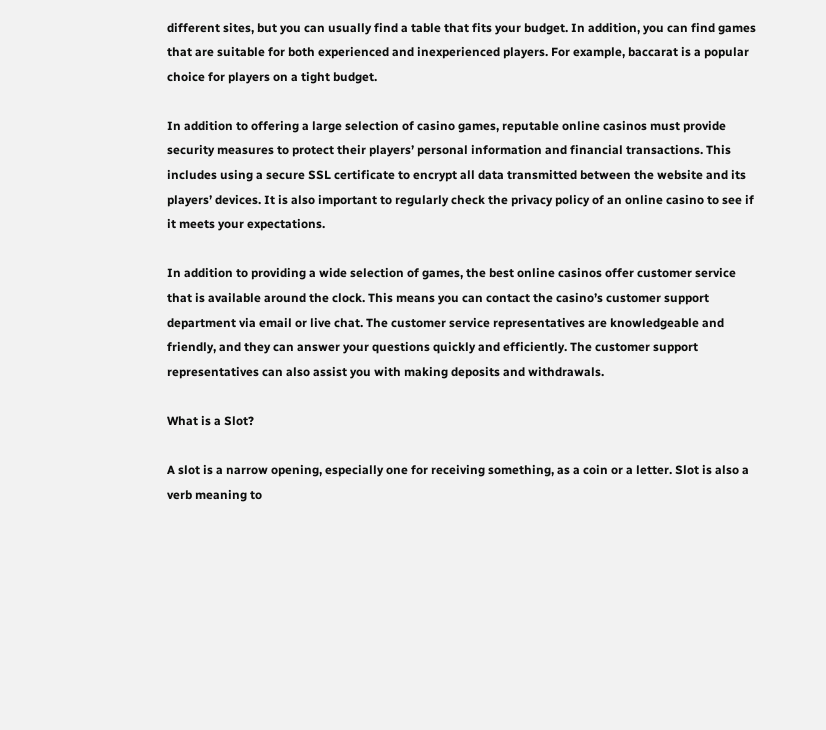different sites, but you can usually find a table that fits your budget. In addition, you can find games that are suitable for both experienced and inexperienced players. For example, baccarat is a popular choice for players on a tight budget.

In addition to offering a large selection of casino games, reputable online casinos must provide security measures to protect their players’ personal information and financial transactions. This includes using a secure SSL certificate to encrypt all data transmitted between the website and its players’ devices. It is also important to regularly check the privacy policy of an online casino to see if it meets your expectations.

In addition to providing a wide selection of games, the best online casinos offer customer service that is available around the clock. This means you can contact the casino’s customer support department via email or live chat. The customer service representatives are knowledgeable and friendly, and they can answer your questions quickly and efficiently. The customer support representatives can also assist you with making deposits and withdrawals.

What is a Slot?

A slot is a narrow opening, especially one for receiving something, as a coin or a letter. Slot is also a verb meaning to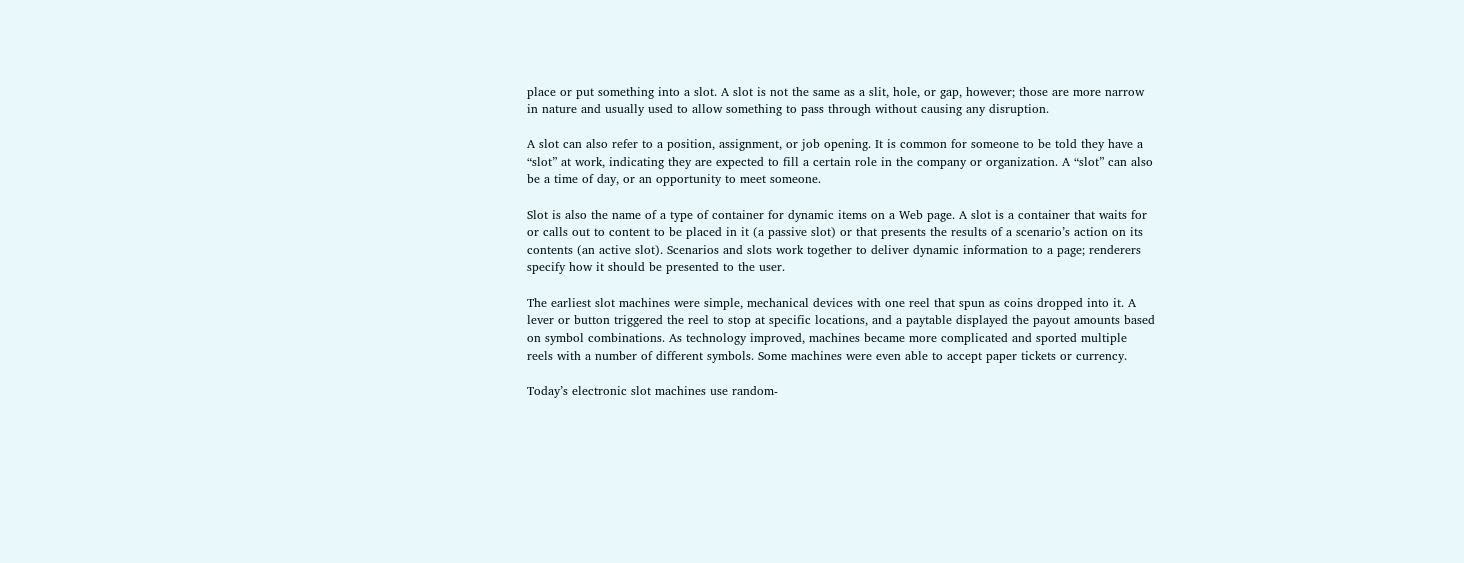place or put something into a slot. A slot is not the same as a slit, hole, or gap, however; those are more narrow in nature and usually used to allow something to pass through without causing any disruption.

A slot can also refer to a position, assignment, or job opening. It is common for someone to be told they have a “slot” at work, indicating they are expected to fill a certain role in the company or organization. A “slot” can also be a time of day, or an opportunity to meet someone.

Slot is also the name of a type of container for dynamic items on a Web page. A slot is a container that waits for or calls out to content to be placed in it (a passive slot) or that presents the results of a scenario’s action on its contents (an active slot). Scenarios and slots work together to deliver dynamic information to a page; renderers specify how it should be presented to the user.

The earliest slot machines were simple, mechanical devices with one reel that spun as coins dropped into it. A lever or button triggered the reel to stop at specific locations, and a paytable displayed the payout amounts based on symbol combinations. As technology improved, machines became more complicated and sported multiple reels with a number of different symbols. Some machines were even able to accept paper tickets or currency.

Today’s electronic slot machines use random-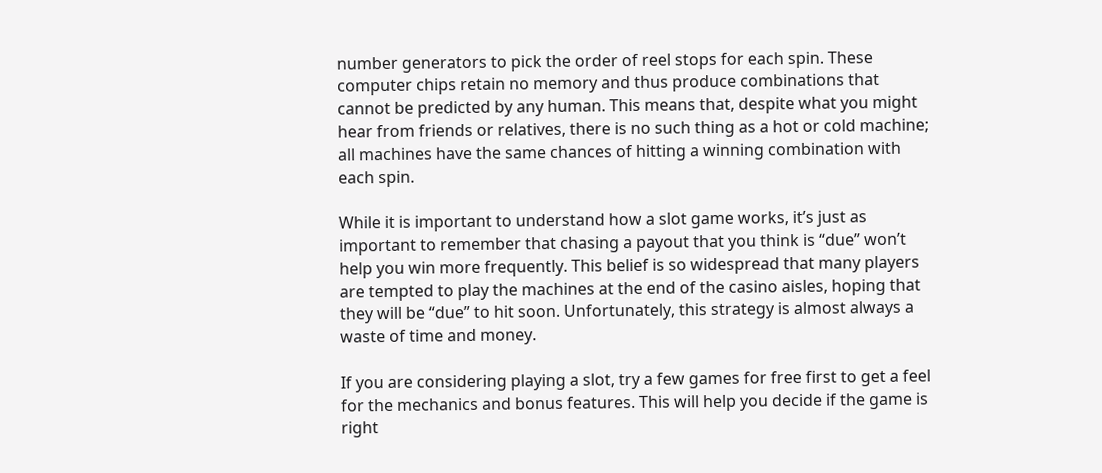number generators to pick the order of reel stops for each spin. These computer chips retain no memory and thus produce combinations that cannot be predicted by any human. This means that, despite what you might hear from friends or relatives, there is no such thing as a hot or cold machine; all machines have the same chances of hitting a winning combination with each spin.

While it is important to understand how a slot game works, it’s just as important to remember that chasing a payout that you think is “due” won’t help you win more frequently. This belief is so widespread that many players are tempted to play the machines at the end of the casino aisles, hoping that they will be “due” to hit soon. Unfortunately, this strategy is almost always a waste of time and money.

If you are considering playing a slot, try a few games for free first to get a feel for the mechanics and bonus features. This will help you decide if the game is right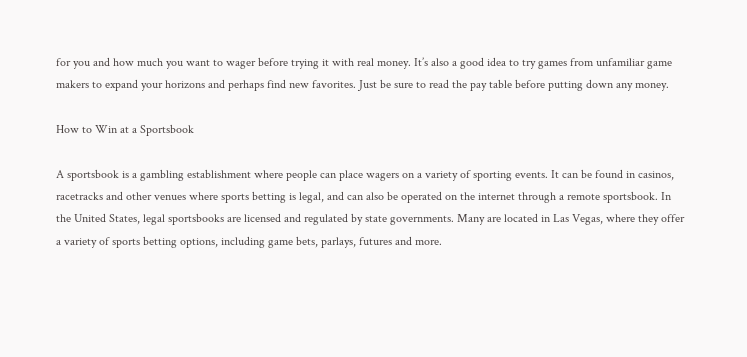for you and how much you want to wager before trying it with real money. It’s also a good idea to try games from unfamiliar game makers to expand your horizons and perhaps find new favorites. Just be sure to read the pay table before putting down any money.

How to Win at a Sportsbook

A sportsbook is a gambling establishment where people can place wagers on a variety of sporting events. It can be found in casinos, racetracks and other venues where sports betting is legal, and can also be operated on the internet through a remote sportsbook. In the United States, legal sportsbooks are licensed and regulated by state governments. Many are located in Las Vegas, where they offer a variety of sports betting options, including game bets, parlays, futures and more.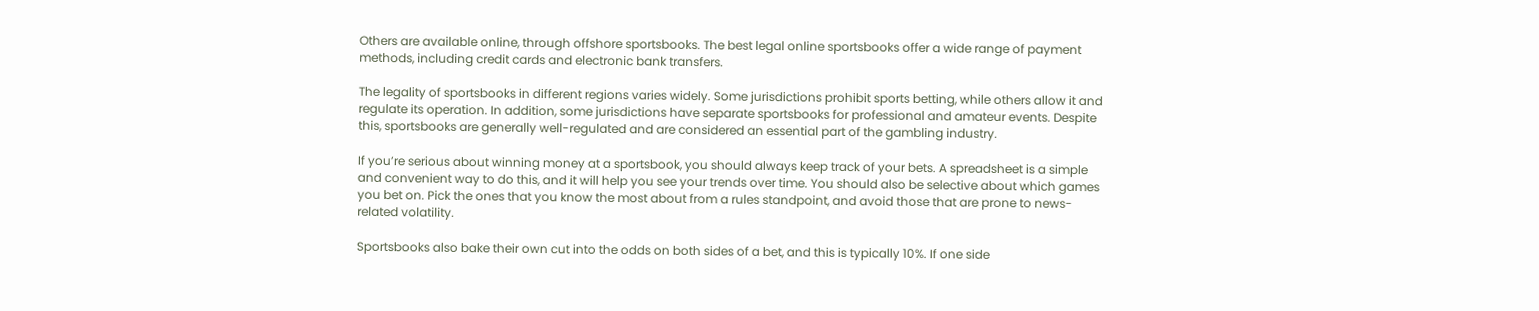Others are available online, through offshore sportsbooks. The best legal online sportsbooks offer a wide range of payment methods, including credit cards and electronic bank transfers.

The legality of sportsbooks in different regions varies widely. Some jurisdictions prohibit sports betting, while others allow it and regulate its operation. In addition, some jurisdictions have separate sportsbooks for professional and amateur events. Despite this, sportsbooks are generally well-regulated and are considered an essential part of the gambling industry.

If you’re serious about winning money at a sportsbook, you should always keep track of your bets. A spreadsheet is a simple and convenient way to do this, and it will help you see your trends over time. You should also be selective about which games you bet on. Pick the ones that you know the most about from a rules standpoint, and avoid those that are prone to news-related volatility.

Sportsbooks also bake their own cut into the odds on both sides of a bet, and this is typically 10%. If one side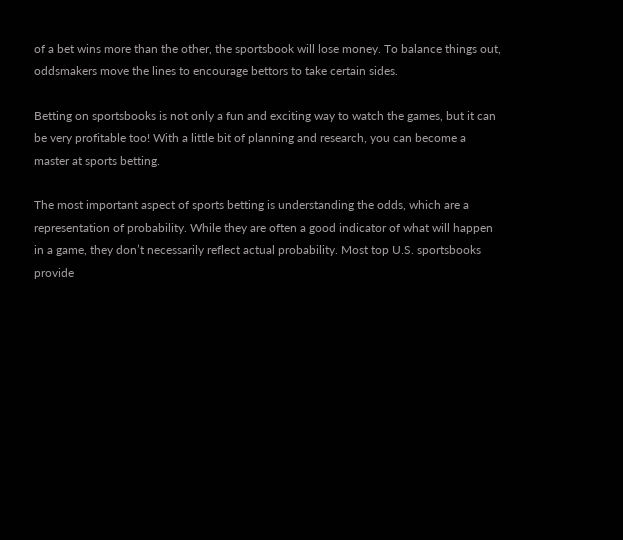of a bet wins more than the other, the sportsbook will lose money. To balance things out, oddsmakers move the lines to encourage bettors to take certain sides.

Betting on sportsbooks is not only a fun and exciting way to watch the games, but it can be very profitable too! With a little bit of planning and research, you can become a master at sports betting.

The most important aspect of sports betting is understanding the odds, which are a representation of probability. While they are often a good indicator of what will happen in a game, they don’t necessarily reflect actual probability. Most top U.S. sportsbooks provide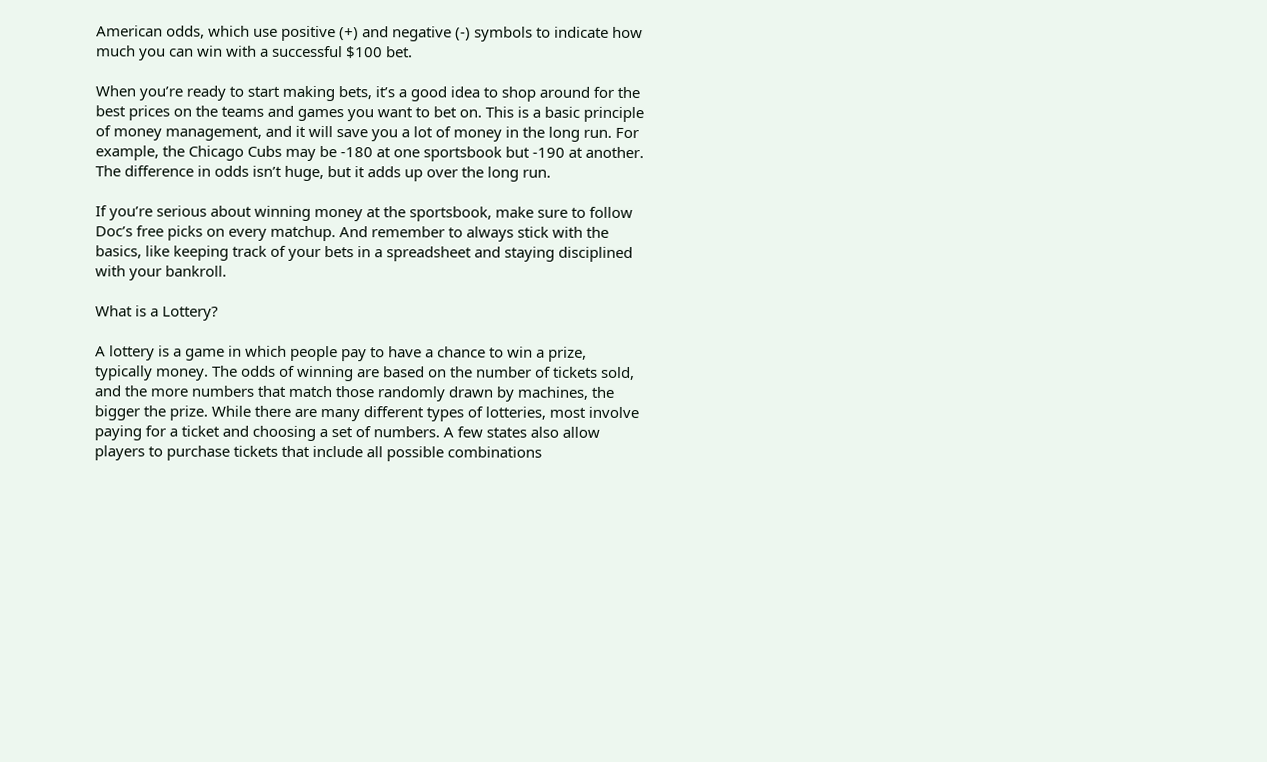American odds, which use positive (+) and negative (-) symbols to indicate how much you can win with a successful $100 bet.

When you’re ready to start making bets, it’s a good idea to shop around for the best prices on the teams and games you want to bet on. This is a basic principle of money management, and it will save you a lot of money in the long run. For example, the Chicago Cubs may be -180 at one sportsbook but -190 at another. The difference in odds isn’t huge, but it adds up over the long run.

If you’re serious about winning money at the sportsbook, make sure to follow Doc’s free picks on every matchup. And remember to always stick with the basics, like keeping track of your bets in a spreadsheet and staying disciplined with your bankroll.

What is a Lottery?

A lottery is a game in which people pay to have a chance to win a prize, typically money. The odds of winning are based on the number of tickets sold, and the more numbers that match those randomly drawn by machines, the bigger the prize. While there are many different types of lotteries, most involve paying for a ticket and choosing a set of numbers. A few states also allow players to purchase tickets that include all possible combinations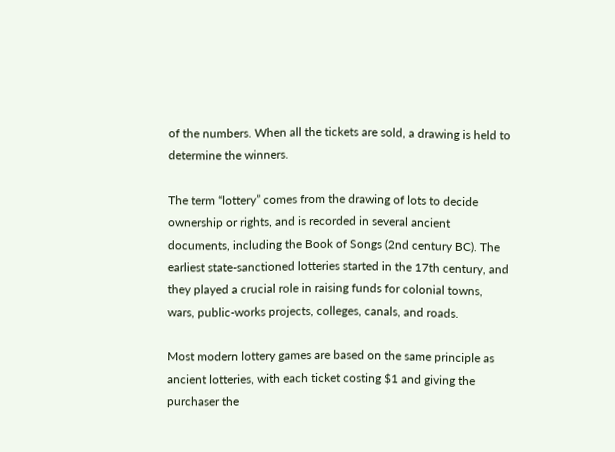of the numbers. When all the tickets are sold, a drawing is held to determine the winners.

The term “lottery” comes from the drawing of lots to decide ownership or rights, and is recorded in several ancient documents, including the Book of Songs (2nd century BC). The earliest state-sanctioned lotteries started in the 17th century, and they played a crucial role in raising funds for colonial towns, wars, public-works projects, colleges, canals, and roads.

Most modern lottery games are based on the same principle as ancient lotteries, with each ticket costing $1 and giving the purchaser the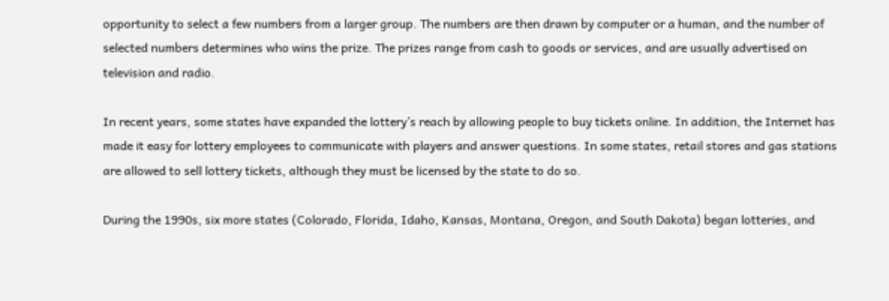opportunity to select a few numbers from a larger group. The numbers are then drawn by computer or a human, and the number of selected numbers determines who wins the prize. The prizes range from cash to goods or services, and are usually advertised on television and radio.

In recent years, some states have expanded the lottery’s reach by allowing people to buy tickets online. In addition, the Internet has made it easy for lottery employees to communicate with players and answer questions. In some states, retail stores and gas stations are allowed to sell lottery tickets, although they must be licensed by the state to do so.

During the 1990s, six more states (Colorado, Florida, Idaho, Kansas, Montana, Oregon, and South Dakota) began lotteries, and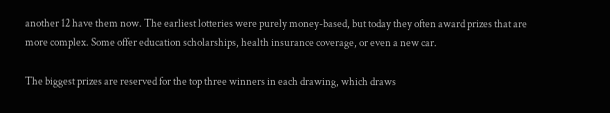another 12 have them now. The earliest lotteries were purely money-based, but today they often award prizes that are more complex. Some offer education scholarships, health insurance coverage, or even a new car.

The biggest prizes are reserved for the top three winners in each drawing, which draws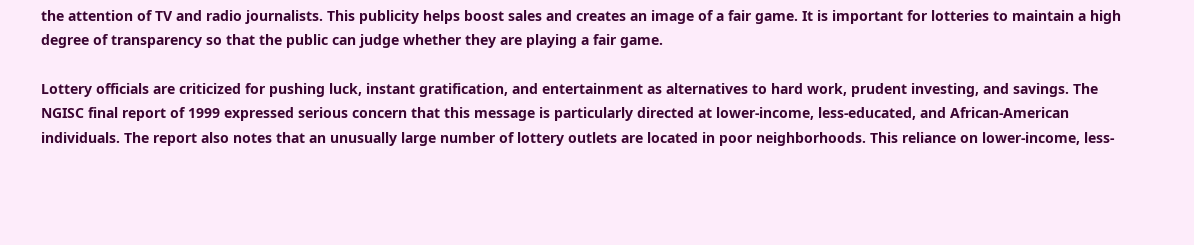the attention of TV and radio journalists. This publicity helps boost sales and creates an image of a fair game. It is important for lotteries to maintain a high degree of transparency so that the public can judge whether they are playing a fair game.

Lottery officials are criticized for pushing luck, instant gratification, and entertainment as alternatives to hard work, prudent investing, and savings. The NGISC final report of 1999 expressed serious concern that this message is particularly directed at lower-income, less-educated, and African-American individuals. The report also notes that an unusually large number of lottery outlets are located in poor neighborhoods. This reliance on lower-income, less-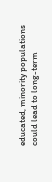educated, minority populations could lead to long-term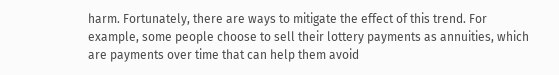harm. Fortunately, there are ways to mitigate the effect of this trend. For example, some people choose to sell their lottery payments as annuities, which are payments over time that can help them avoid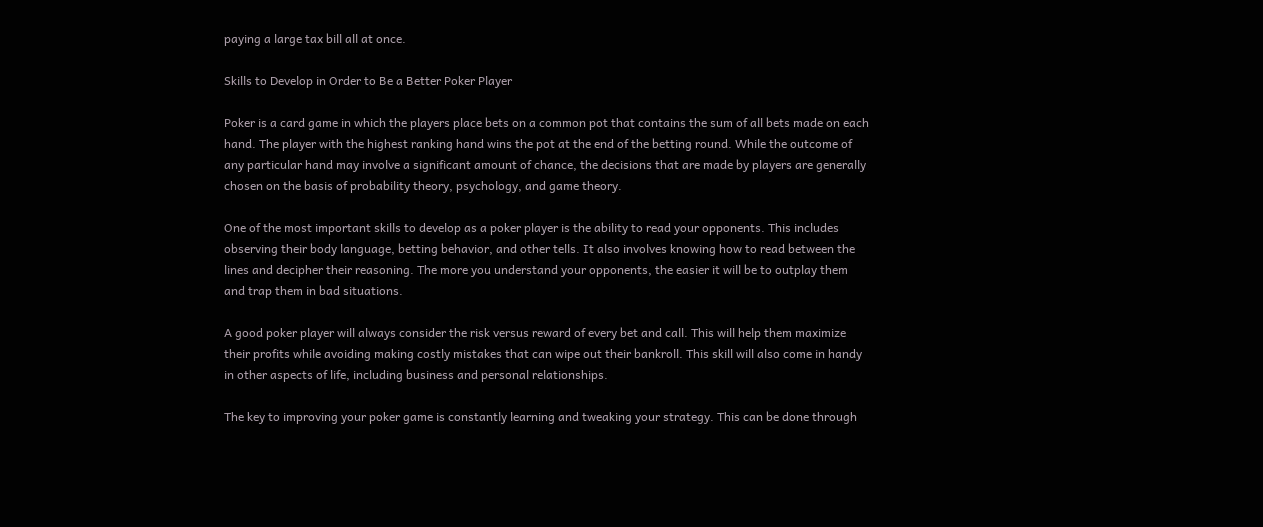paying a large tax bill all at once.

Skills to Develop in Order to Be a Better Poker Player

Poker is a card game in which the players place bets on a common pot that contains the sum of all bets made on each hand. The player with the highest ranking hand wins the pot at the end of the betting round. While the outcome of any particular hand may involve a significant amount of chance, the decisions that are made by players are generally chosen on the basis of probability theory, psychology, and game theory.

One of the most important skills to develop as a poker player is the ability to read your opponents. This includes observing their body language, betting behavior, and other tells. It also involves knowing how to read between the lines and decipher their reasoning. The more you understand your opponents, the easier it will be to outplay them and trap them in bad situations.

A good poker player will always consider the risk versus reward of every bet and call. This will help them maximize their profits while avoiding making costly mistakes that can wipe out their bankroll. This skill will also come in handy in other aspects of life, including business and personal relationships.

The key to improving your poker game is constantly learning and tweaking your strategy. This can be done through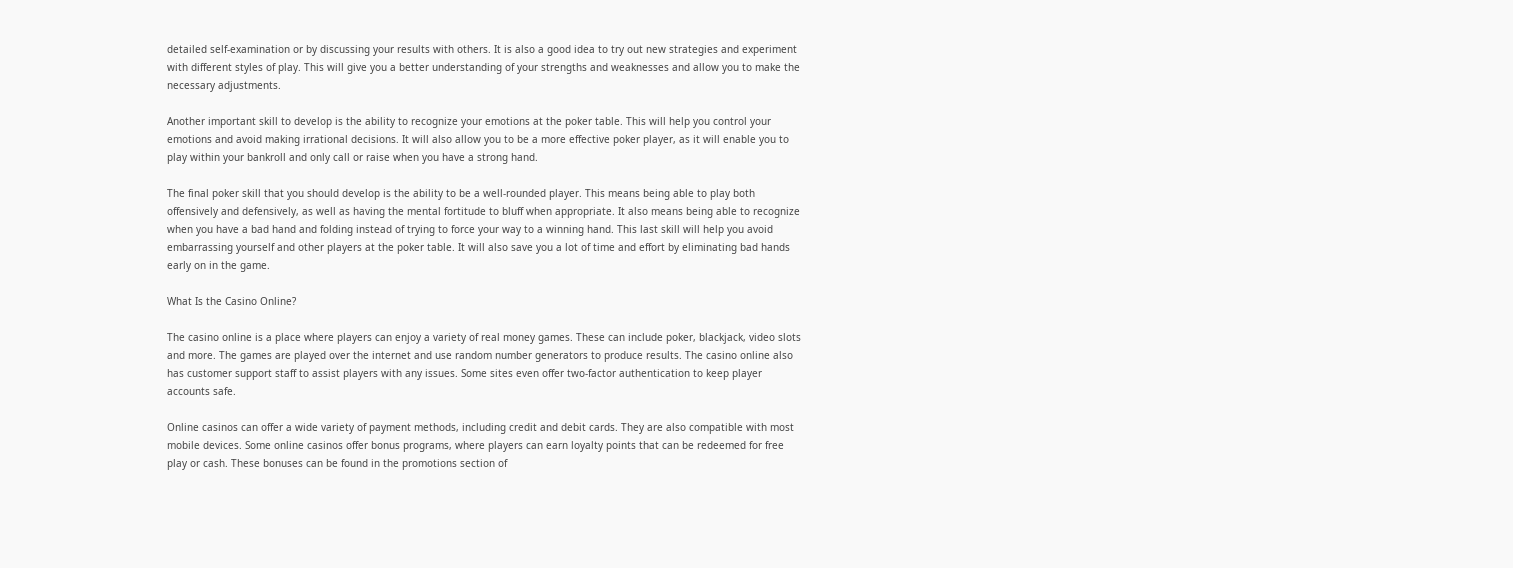detailed self-examination or by discussing your results with others. It is also a good idea to try out new strategies and experiment with different styles of play. This will give you a better understanding of your strengths and weaknesses and allow you to make the necessary adjustments.

Another important skill to develop is the ability to recognize your emotions at the poker table. This will help you control your emotions and avoid making irrational decisions. It will also allow you to be a more effective poker player, as it will enable you to play within your bankroll and only call or raise when you have a strong hand.

The final poker skill that you should develop is the ability to be a well-rounded player. This means being able to play both offensively and defensively, as well as having the mental fortitude to bluff when appropriate. It also means being able to recognize when you have a bad hand and folding instead of trying to force your way to a winning hand. This last skill will help you avoid embarrassing yourself and other players at the poker table. It will also save you a lot of time and effort by eliminating bad hands early on in the game.

What Is the Casino Online?

The casino online is a place where players can enjoy a variety of real money games. These can include poker, blackjack, video slots and more. The games are played over the internet and use random number generators to produce results. The casino online also has customer support staff to assist players with any issues. Some sites even offer two-factor authentication to keep player accounts safe.

Online casinos can offer a wide variety of payment methods, including credit and debit cards. They are also compatible with most mobile devices. Some online casinos offer bonus programs, where players can earn loyalty points that can be redeemed for free play or cash. These bonuses can be found in the promotions section of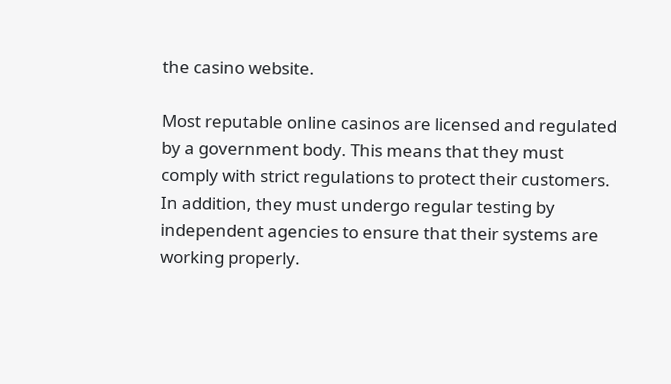the casino website.

Most reputable online casinos are licensed and regulated by a government body. This means that they must comply with strict regulations to protect their customers. In addition, they must undergo regular testing by independent agencies to ensure that their systems are working properly.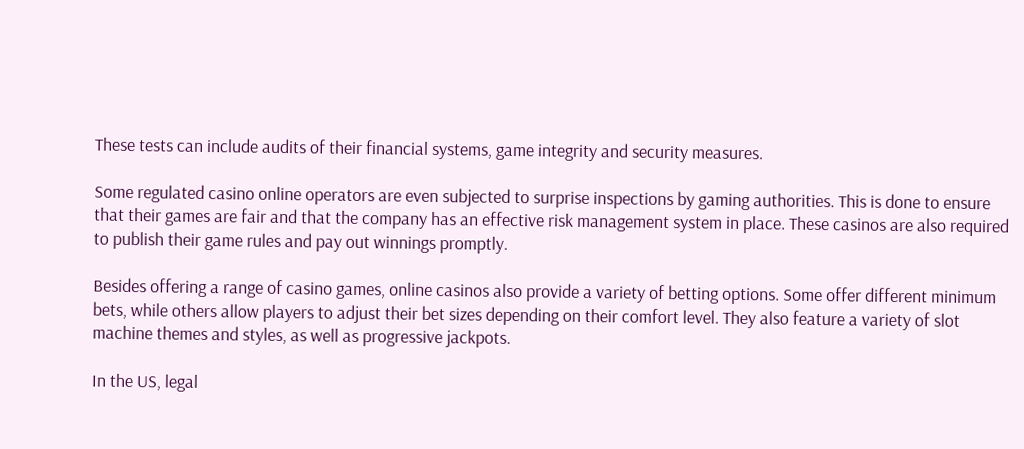These tests can include audits of their financial systems, game integrity and security measures.

Some regulated casino online operators are even subjected to surprise inspections by gaming authorities. This is done to ensure that their games are fair and that the company has an effective risk management system in place. These casinos are also required to publish their game rules and pay out winnings promptly.

Besides offering a range of casino games, online casinos also provide a variety of betting options. Some offer different minimum bets, while others allow players to adjust their bet sizes depending on their comfort level. They also feature a variety of slot machine themes and styles, as well as progressive jackpots.

In the US, legal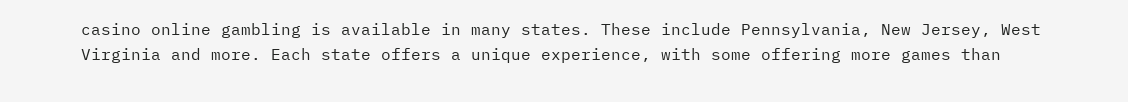casino online gambling is available in many states. These include Pennsylvania, New Jersey, West Virginia and more. Each state offers a unique experience, with some offering more games than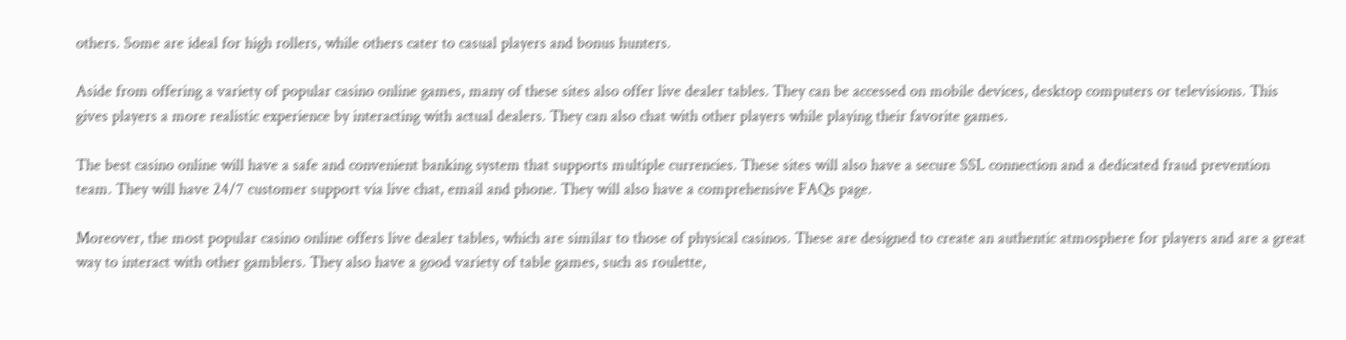others. Some are ideal for high rollers, while others cater to casual players and bonus hunters.

Aside from offering a variety of popular casino online games, many of these sites also offer live dealer tables. They can be accessed on mobile devices, desktop computers or televisions. This gives players a more realistic experience by interacting with actual dealers. They can also chat with other players while playing their favorite games.

The best casino online will have a safe and convenient banking system that supports multiple currencies. These sites will also have a secure SSL connection and a dedicated fraud prevention team. They will have 24/7 customer support via live chat, email and phone. They will also have a comprehensive FAQs page.

Moreover, the most popular casino online offers live dealer tables, which are similar to those of physical casinos. These are designed to create an authentic atmosphere for players and are a great way to interact with other gamblers. They also have a good variety of table games, such as roulette,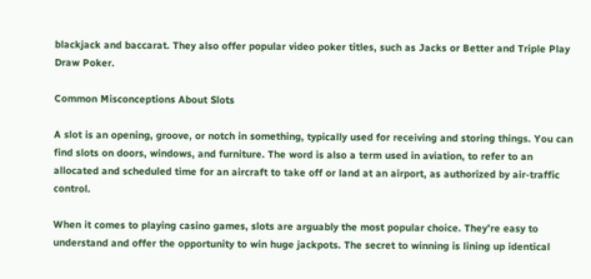blackjack and baccarat. They also offer popular video poker titles, such as Jacks or Better and Triple Play Draw Poker.

Common Misconceptions About Slots

A slot is an opening, groove, or notch in something, typically used for receiving and storing things. You can find slots on doors, windows, and furniture. The word is also a term used in aviation, to refer to an allocated and scheduled time for an aircraft to take off or land at an airport, as authorized by air-traffic control.

When it comes to playing casino games, slots are arguably the most popular choice. They’re easy to understand and offer the opportunity to win huge jackpots. The secret to winning is lining up identical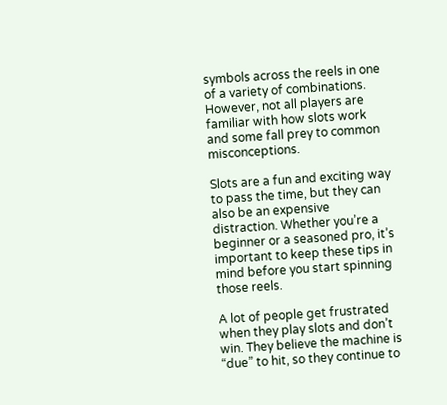symbols across the reels in one of a variety of combinations. However, not all players are familiar with how slots work and some fall prey to common misconceptions.

Slots are a fun and exciting way to pass the time, but they can also be an expensive distraction. Whether you’re a beginner or a seasoned pro, it’s important to keep these tips in mind before you start spinning those reels.

A lot of people get frustrated when they play slots and don’t win. They believe the machine is “due” to hit, so they continue to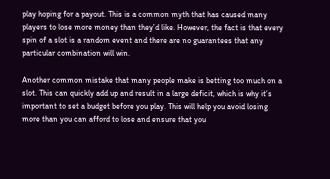play hoping for a payout. This is a common myth that has caused many players to lose more money than they’d like. However, the fact is that every spin of a slot is a random event and there are no guarantees that any particular combination will win.

Another common mistake that many people make is betting too much on a slot. This can quickly add up and result in a large deficit, which is why it’s important to set a budget before you play. This will help you avoid losing more than you can afford to lose and ensure that you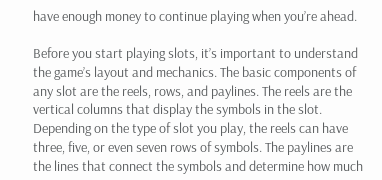have enough money to continue playing when you’re ahead.

Before you start playing slots, it’s important to understand the game’s layout and mechanics. The basic components of any slot are the reels, rows, and paylines. The reels are the vertical columns that display the symbols in the slot. Depending on the type of slot you play, the reels can have three, five, or even seven rows of symbols. The paylines are the lines that connect the symbols and determine how much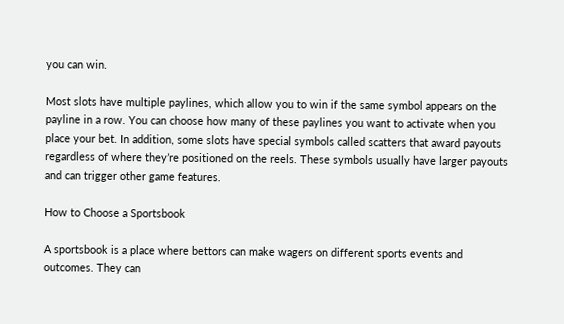you can win.

Most slots have multiple paylines, which allow you to win if the same symbol appears on the payline in a row. You can choose how many of these paylines you want to activate when you place your bet. In addition, some slots have special symbols called scatters that award payouts regardless of where they’re positioned on the reels. These symbols usually have larger payouts and can trigger other game features.

How to Choose a Sportsbook

A sportsbook is a place where bettors can make wagers on different sports events and outcomes. They can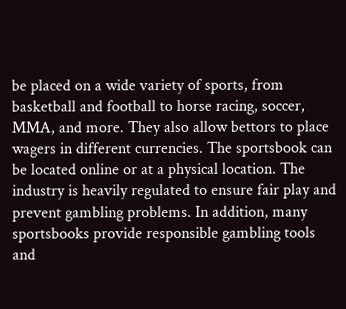be placed on a wide variety of sports, from basketball and football to horse racing, soccer, MMA, and more. They also allow bettors to place wagers in different currencies. The sportsbook can be located online or at a physical location. The industry is heavily regulated to ensure fair play and prevent gambling problems. In addition, many sportsbooks provide responsible gambling tools and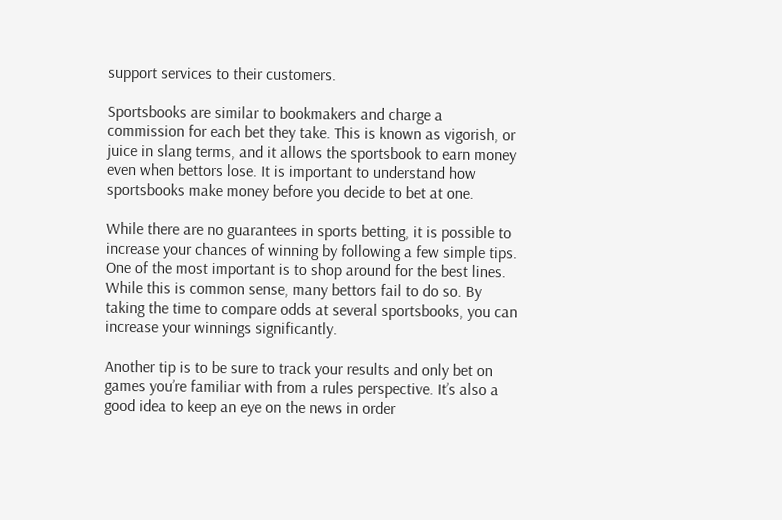support services to their customers.

Sportsbooks are similar to bookmakers and charge a commission for each bet they take. This is known as vigorish, or juice in slang terms, and it allows the sportsbook to earn money even when bettors lose. It is important to understand how sportsbooks make money before you decide to bet at one.

While there are no guarantees in sports betting, it is possible to increase your chances of winning by following a few simple tips. One of the most important is to shop around for the best lines. While this is common sense, many bettors fail to do so. By taking the time to compare odds at several sportsbooks, you can increase your winnings significantly.

Another tip is to be sure to track your results and only bet on games you’re familiar with from a rules perspective. It’s also a good idea to keep an eye on the news in order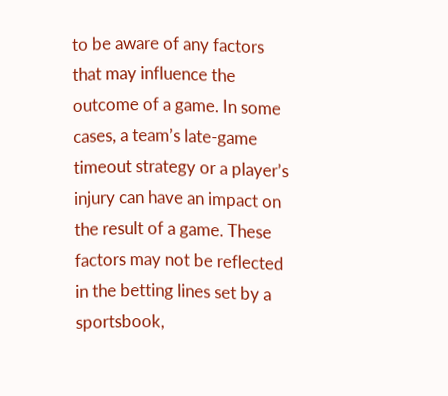to be aware of any factors that may influence the outcome of a game. In some cases, a team’s late-game timeout strategy or a player’s injury can have an impact on the result of a game. These factors may not be reflected in the betting lines set by a sportsbook,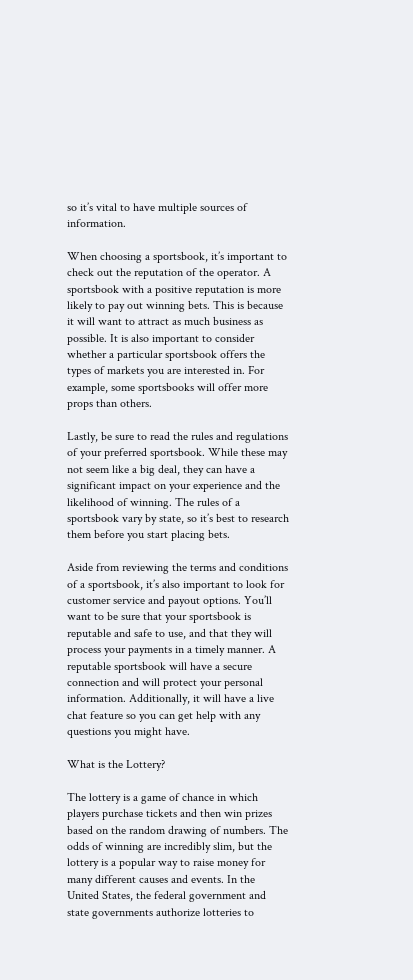so it’s vital to have multiple sources of information.

When choosing a sportsbook, it’s important to check out the reputation of the operator. A sportsbook with a positive reputation is more likely to pay out winning bets. This is because it will want to attract as much business as possible. It is also important to consider whether a particular sportsbook offers the types of markets you are interested in. For example, some sportsbooks will offer more props than others.

Lastly, be sure to read the rules and regulations of your preferred sportsbook. While these may not seem like a big deal, they can have a significant impact on your experience and the likelihood of winning. The rules of a sportsbook vary by state, so it’s best to research them before you start placing bets.

Aside from reviewing the terms and conditions of a sportsbook, it’s also important to look for customer service and payout options. You’ll want to be sure that your sportsbook is reputable and safe to use, and that they will process your payments in a timely manner. A reputable sportsbook will have a secure connection and will protect your personal information. Additionally, it will have a live chat feature so you can get help with any questions you might have.

What is the Lottery?

The lottery is a game of chance in which players purchase tickets and then win prizes based on the random drawing of numbers. The odds of winning are incredibly slim, but the lottery is a popular way to raise money for many different causes and events. In the United States, the federal government and state governments authorize lotteries to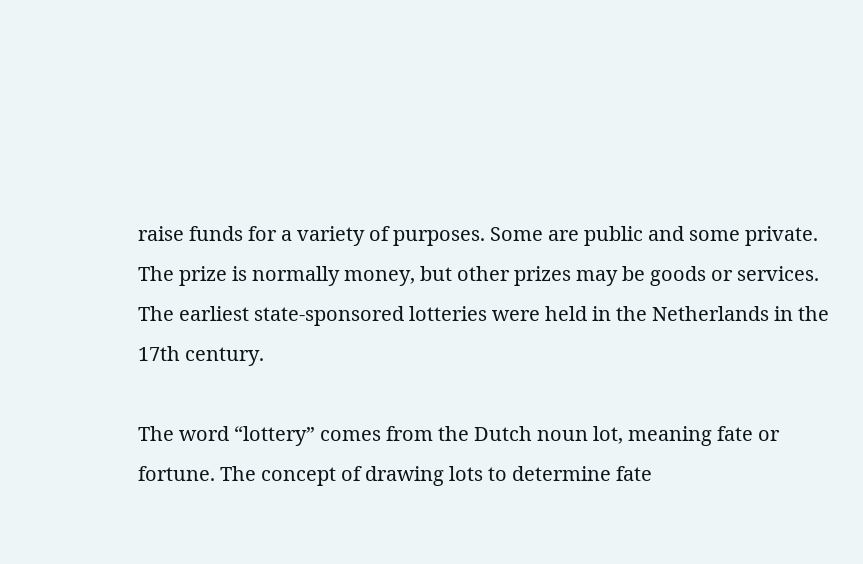raise funds for a variety of purposes. Some are public and some private. The prize is normally money, but other prizes may be goods or services. The earliest state-sponsored lotteries were held in the Netherlands in the 17th century.

The word “lottery” comes from the Dutch noun lot, meaning fate or fortune. The concept of drawing lots to determine fate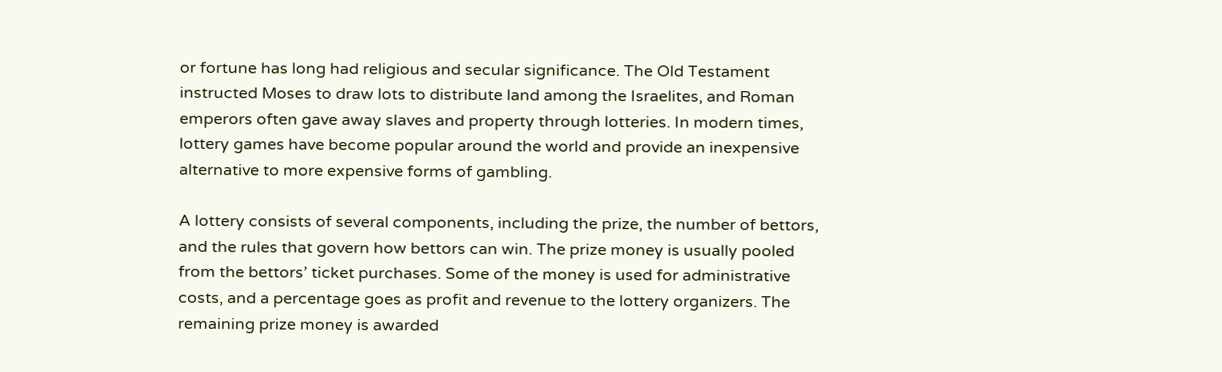or fortune has long had religious and secular significance. The Old Testament instructed Moses to draw lots to distribute land among the Israelites, and Roman emperors often gave away slaves and property through lotteries. In modern times, lottery games have become popular around the world and provide an inexpensive alternative to more expensive forms of gambling.

A lottery consists of several components, including the prize, the number of bettors, and the rules that govern how bettors can win. The prize money is usually pooled from the bettors’ ticket purchases. Some of the money is used for administrative costs, and a percentage goes as profit and revenue to the lottery organizers. The remaining prize money is awarded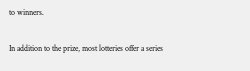to winners.

In addition to the prize, most lotteries offer a series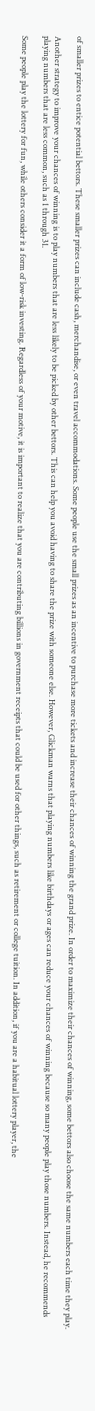of smaller prizes to entice potential bettors. These smaller prizes can include cash, merchandise, or even travel accommodations. Some people use the small prizes as an incentive to purchase more tickets and increase their chances of winning the grand prize. In order to maximize their chances of winning, some bettors also choose the same numbers each time they play.

Another strategy to improve your chances of winning is to play numbers that are less likely to be picked by other bettors. This can help you avoid having to share the prize with someone else. However, Glickman warns that playing numbers like birthdays or ages can reduce your chances of winning because so many people play those numbers. Instead, he recommends playing numbers that are less common, such as 1 through 31.

Some people play the lottery for fun, while others consider it a form of low-risk investing. Regardless of your motive, it is important to realize that you are contributing billions in government receipts that could be used for other things, such as retirement or college tuition. In addition, if you are a habitual lottery player, the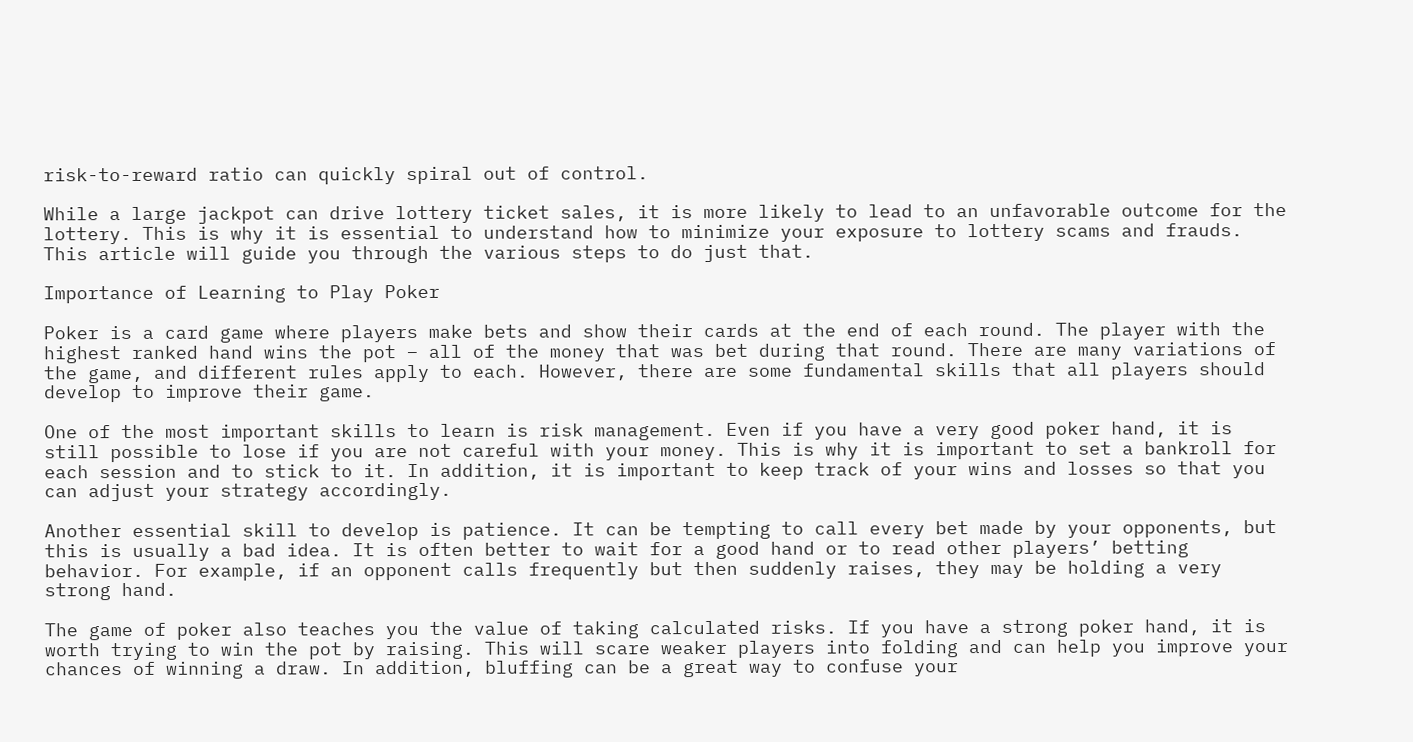risk-to-reward ratio can quickly spiral out of control.

While a large jackpot can drive lottery ticket sales, it is more likely to lead to an unfavorable outcome for the lottery. This is why it is essential to understand how to minimize your exposure to lottery scams and frauds. This article will guide you through the various steps to do just that.

Importance of Learning to Play Poker

Poker is a card game where players make bets and show their cards at the end of each round. The player with the highest ranked hand wins the pot – all of the money that was bet during that round. There are many variations of the game, and different rules apply to each. However, there are some fundamental skills that all players should develop to improve their game.

One of the most important skills to learn is risk management. Even if you have a very good poker hand, it is still possible to lose if you are not careful with your money. This is why it is important to set a bankroll for each session and to stick to it. In addition, it is important to keep track of your wins and losses so that you can adjust your strategy accordingly.

Another essential skill to develop is patience. It can be tempting to call every bet made by your opponents, but this is usually a bad idea. It is often better to wait for a good hand or to read other players’ betting behavior. For example, if an opponent calls frequently but then suddenly raises, they may be holding a very strong hand.

The game of poker also teaches you the value of taking calculated risks. If you have a strong poker hand, it is worth trying to win the pot by raising. This will scare weaker players into folding and can help you improve your chances of winning a draw. In addition, bluffing can be a great way to confuse your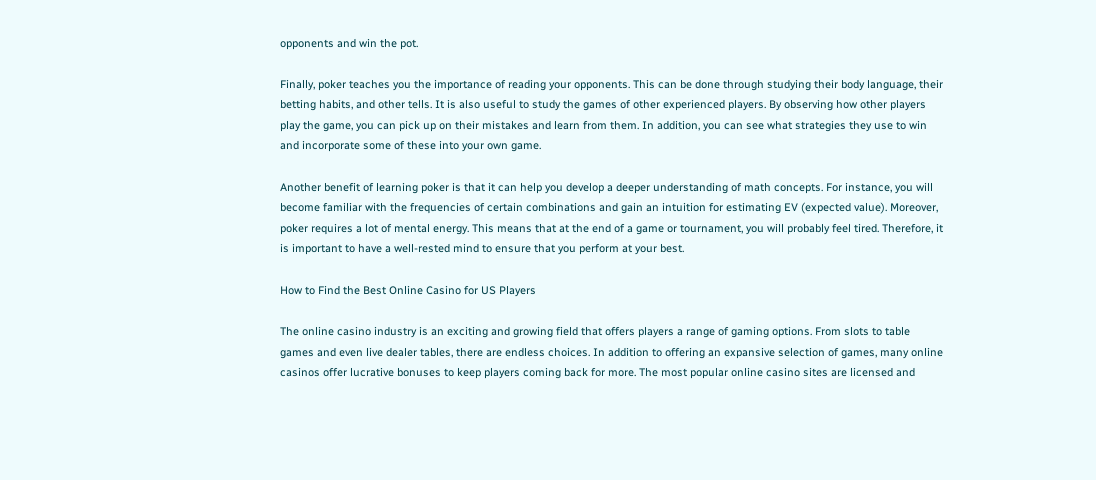opponents and win the pot.

Finally, poker teaches you the importance of reading your opponents. This can be done through studying their body language, their betting habits, and other tells. It is also useful to study the games of other experienced players. By observing how other players play the game, you can pick up on their mistakes and learn from them. In addition, you can see what strategies they use to win and incorporate some of these into your own game.

Another benefit of learning poker is that it can help you develop a deeper understanding of math concepts. For instance, you will become familiar with the frequencies of certain combinations and gain an intuition for estimating EV (expected value). Moreover, poker requires a lot of mental energy. This means that at the end of a game or tournament, you will probably feel tired. Therefore, it is important to have a well-rested mind to ensure that you perform at your best.

How to Find the Best Online Casino for US Players

The online casino industry is an exciting and growing field that offers players a range of gaming options. From slots to table games and even live dealer tables, there are endless choices. In addition to offering an expansive selection of games, many online casinos offer lucrative bonuses to keep players coming back for more. The most popular online casino sites are licensed and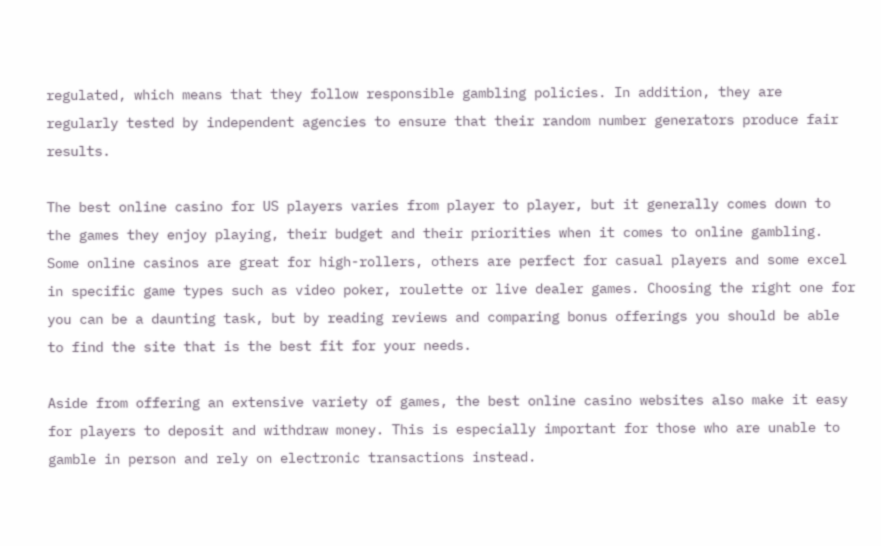regulated, which means that they follow responsible gambling policies. In addition, they are regularly tested by independent agencies to ensure that their random number generators produce fair results.

The best online casino for US players varies from player to player, but it generally comes down to the games they enjoy playing, their budget and their priorities when it comes to online gambling. Some online casinos are great for high-rollers, others are perfect for casual players and some excel in specific game types such as video poker, roulette or live dealer games. Choosing the right one for you can be a daunting task, but by reading reviews and comparing bonus offerings you should be able to find the site that is the best fit for your needs.

Aside from offering an extensive variety of games, the best online casino websites also make it easy for players to deposit and withdraw money. This is especially important for those who are unable to gamble in person and rely on electronic transactions instead.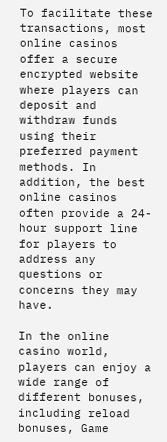To facilitate these transactions, most online casinos offer a secure encrypted website where players can deposit and withdraw funds using their preferred payment methods. In addition, the best online casinos often provide a 24-hour support line for players to address any questions or concerns they may have.

In the online casino world, players can enjoy a wide range of different bonuses, including reload bonuses, Game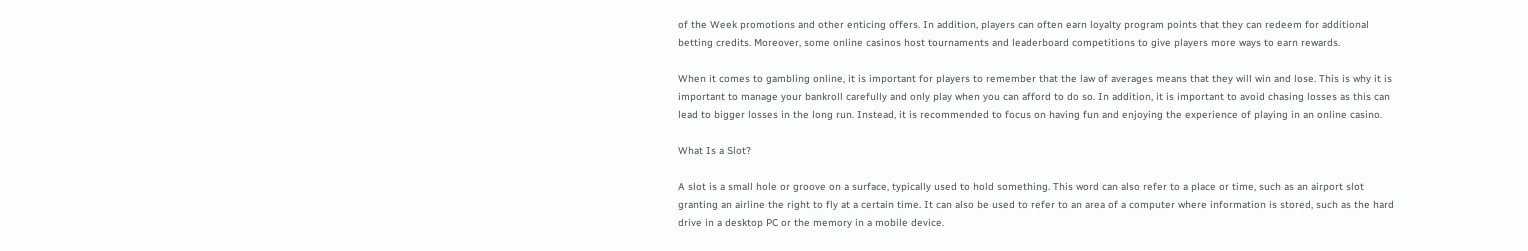of the Week promotions and other enticing offers. In addition, players can often earn loyalty program points that they can redeem for additional betting credits. Moreover, some online casinos host tournaments and leaderboard competitions to give players more ways to earn rewards.

When it comes to gambling online, it is important for players to remember that the law of averages means that they will win and lose. This is why it is important to manage your bankroll carefully and only play when you can afford to do so. In addition, it is important to avoid chasing losses as this can lead to bigger losses in the long run. Instead, it is recommended to focus on having fun and enjoying the experience of playing in an online casino.

What Is a Slot?

A slot is a small hole or groove on a surface, typically used to hold something. This word can also refer to a place or time, such as an airport slot granting an airline the right to fly at a certain time. It can also be used to refer to an area of a computer where information is stored, such as the hard drive in a desktop PC or the memory in a mobile device.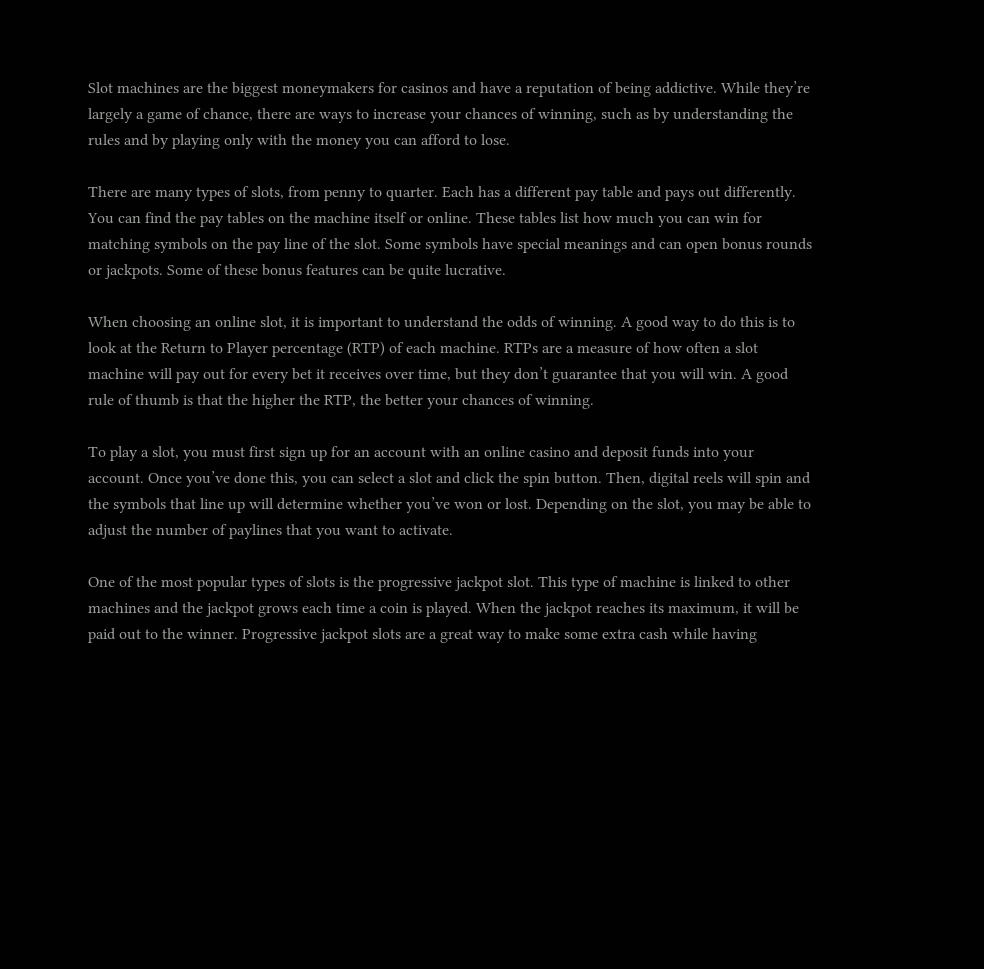Slot machines are the biggest moneymakers for casinos and have a reputation of being addictive. While they’re largely a game of chance, there are ways to increase your chances of winning, such as by understanding the rules and by playing only with the money you can afford to lose.

There are many types of slots, from penny to quarter. Each has a different pay table and pays out differently. You can find the pay tables on the machine itself or online. These tables list how much you can win for matching symbols on the pay line of the slot. Some symbols have special meanings and can open bonus rounds or jackpots. Some of these bonus features can be quite lucrative.

When choosing an online slot, it is important to understand the odds of winning. A good way to do this is to look at the Return to Player percentage (RTP) of each machine. RTPs are a measure of how often a slot machine will pay out for every bet it receives over time, but they don’t guarantee that you will win. A good rule of thumb is that the higher the RTP, the better your chances of winning.

To play a slot, you must first sign up for an account with an online casino and deposit funds into your account. Once you’ve done this, you can select a slot and click the spin button. Then, digital reels will spin and the symbols that line up will determine whether you’ve won or lost. Depending on the slot, you may be able to adjust the number of paylines that you want to activate.

One of the most popular types of slots is the progressive jackpot slot. This type of machine is linked to other machines and the jackpot grows each time a coin is played. When the jackpot reaches its maximum, it will be paid out to the winner. Progressive jackpot slots are a great way to make some extra cash while having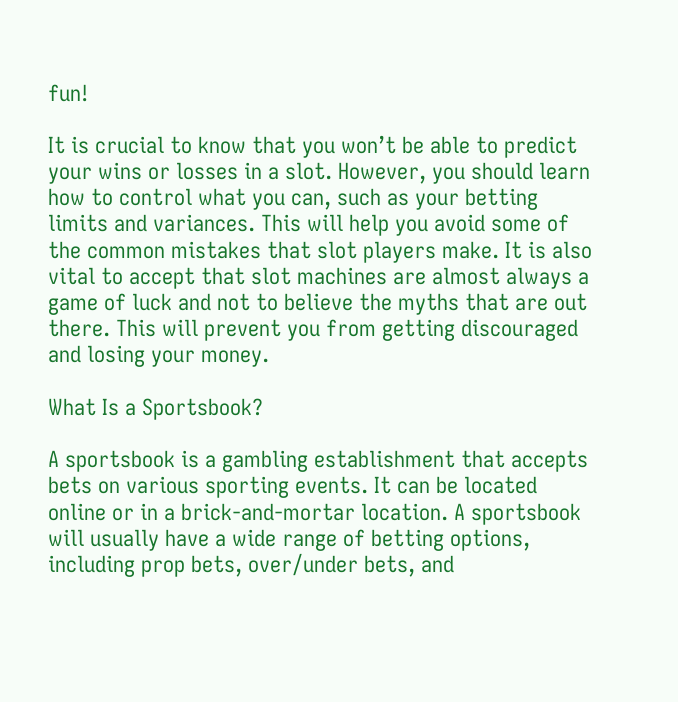fun!

It is crucial to know that you won’t be able to predict your wins or losses in a slot. However, you should learn how to control what you can, such as your betting limits and variances. This will help you avoid some of the common mistakes that slot players make. It is also vital to accept that slot machines are almost always a game of luck and not to believe the myths that are out there. This will prevent you from getting discouraged and losing your money.

What Is a Sportsbook?

A sportsbook is a gambling establishment that accepts bets on various sporting events. It can be located online or in a brick-and-mortar location. A sportsbook will usually have a wide range of betting options, including prop bets, over/under bets, and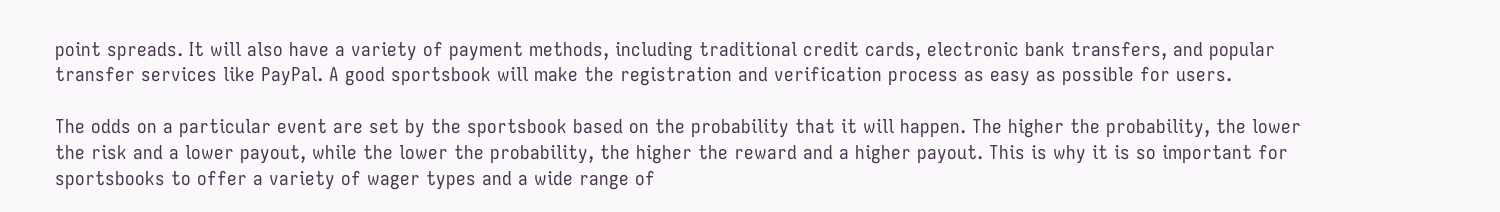point spreads. It will also have a variety of payment methods, including traditional credit cards, electronic bank transfers, and popular transfer services like PayPal. A good sportsbook will make the registration and verification process as easy as possible for users.

The odds on a particular event are set by the sportsbook based on the probability that it will happen. The higher the probability, the lower the risk and a lower payout, while the lower the probability, the higher the reward and a higher payout. This is why it is so important for sportsbooks to offer a variety of wager types and a wide range of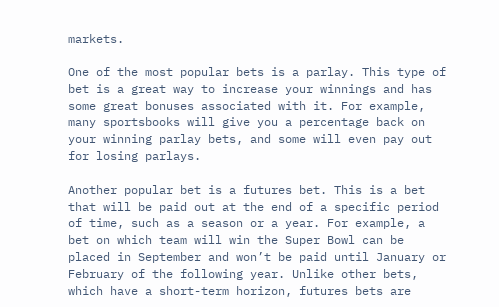markets.

One of the most popular bets is a parlay. This type of bet is a great way to increase your winnings and has some great bonuses associated with it. For example, many sportsbooks will give you a percentage back on your winning parlay bets, and some will even pay out for losing parlays.

Another popular bet is a futures bet. This is a bet that will be paid out at the end of a specific period of time, such as a season or a year. For example, a bet on which team will win the Super Bowl can be placed in September and won’t be paid until January or February of the following year. Unlike other bets, which have a short-term horizon, futures bets are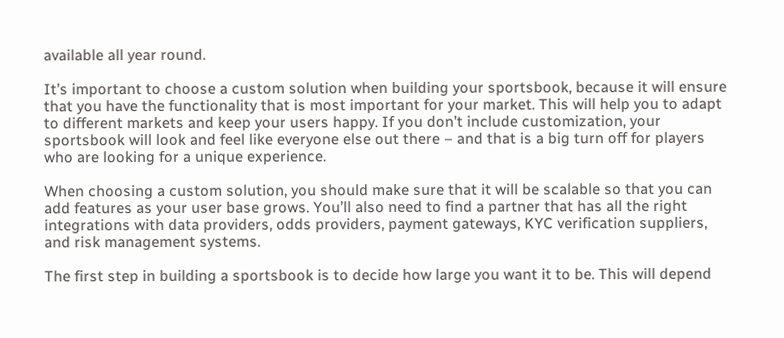available all year round.

It’s important to choose a custom solution when building your sportsbook, because it will ensure that you have the functionality that is most important for your market. This will help you to adapt to different markets and keep your users happy. If you don’t include customization, your sportsbook will look and feel like everyone else out there – and that is a big turn off for players who are looking for a unique experience.

When choosing a custom solution, you should make sure that it will be scalable so that you can add features as your user base grows. You’ll also need to find a partner that has all the right integrations with data providers, odds providers, payment gateways, KYC verification suppliers, and risk management systems.

The first step in building a sportsbook is to decide how large you want it to be. This will depend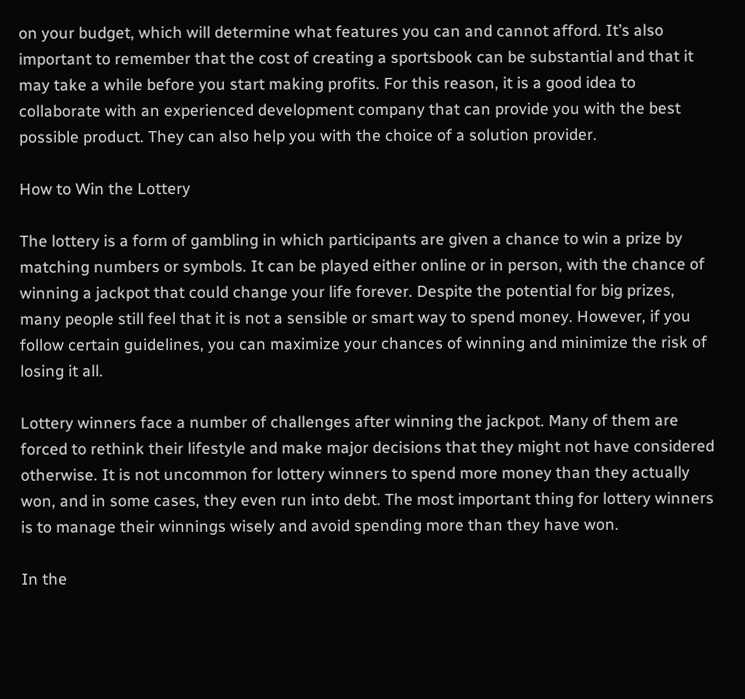on your budget, which will determine what features you can and cannot afford. It’s also important to remember that the cost of creating a sportsbook can be substantial and that it may take a while before you start making profits. For this reason, it is a good idea to collaborate with an experienced development company that can provide you with the best possible product. They can also help you with the choice of a solution provider.

How to Win the Lottery

The lottery is a form of gambling in which participants are given a chance to win a prize by matching numbers or symbols. It can be played either online or in person, with the chance of winning a jackpot that could change your life forever. Despite the potential for big prizes, many people still feel that it is not a sensible or smart way to spend money. However, if you follow certain guidelines, you can maximize your chances of winning and minimize the risk of losing it all.

Lottery winners face a number of challenges after winning the jackpot. Many of them are forced to rethink their lifestyle and make major decisions that they might not have considered otherwise. It is not uncommon for lottery winners to spend more money than they actually won, and in some cases, they even run into debt. The most important thing for lottery winners is to manage their winnings wisely and avoid spending more than they have won.

In the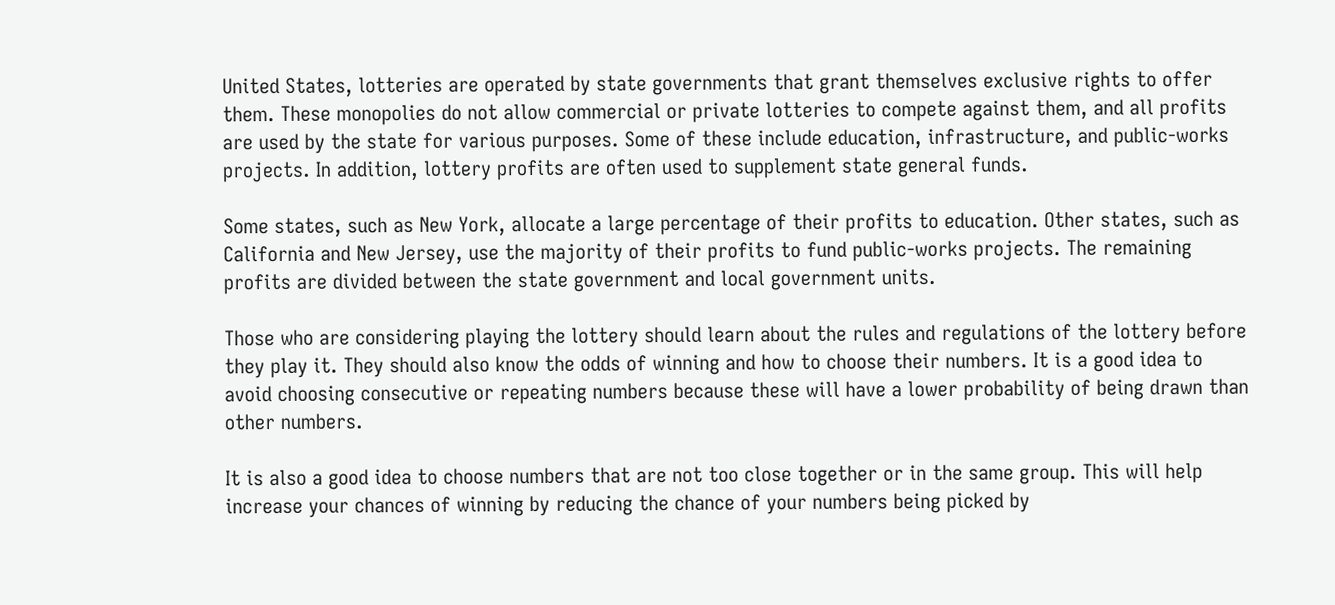United States, lotteries are operated by state governments that grant themselves exclusive rights to offer them. These monopolies do not allow commercial or private lotteries to compete against them, and all profits are used by the state for various purposes. Some of these include education, infrastructure, and public-works projects. In addition, lottery profits are often used to supplement state general funds.

Some states, such as New York, allocate a large percentage of their profits to education. Other states, such as California and New Jersey, use the majority of their profits to fund public-works projects. The remaining profits are divided between the state government and local government units.

Those who are considering playing the lottery should learn about the rules and regulations of the lottery before they play it. They should also know the odds of winning and how to choose their numbers. It is a good idea to avoid choosing consecutive or repeating numbers because these will have a lower probability of being drawn than other numbers.

It is also a good idea to choose numbers that are not too close together or in the same group. This will help increase your chances of winning by reducing the chance of your numbers being picked by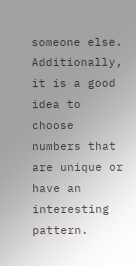someone else. Additionally, it is a good idea to choose numbers that are unique or have an interesting pattern.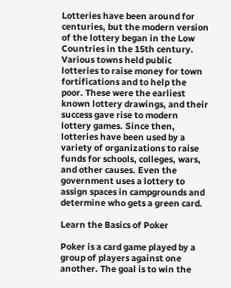Lotteries have been around for centuries, but the modern version of the lottery began in the Low Countries in the 15th century. Various towns held public lotteries to raise money for town fortifications and to help the poor. These were the earliest known lottery drawings, and their success gave rise to modern lottery games. Since then, lotteries have been used by a variety of organizations to raise funds for schools, colleges, wars, and other causes. Even the government uses a lottery to assign spaces in campgrounds and determine who gets a green card.

Learn the Basics of Poker

Poker is a card game played by a group of players against one another. The goal is to win the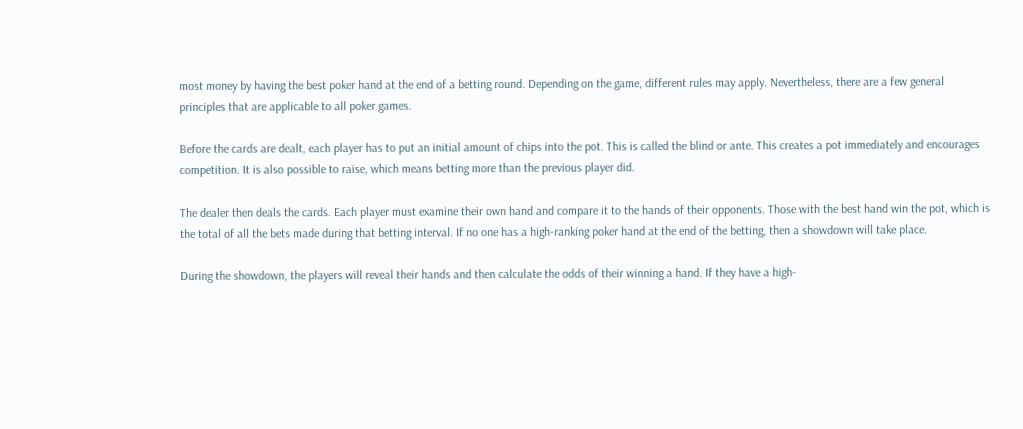most money by having the best poker hand at the end of a betting round. Depending on the game, different rules may apply. Nevertheless, there are a few general principles that are applicable to all poker games.

Before the cards are dealt, each player has to put an initial amount of chips into the pot. This is called the blind or ante. This creates a pot immediately and encourages competition. It is also possible to raise, which means betting more than the previous player did.

The dealer then deals the cards. Each player must examine their own hand and compare it to the hands of their opponents. Those with the best hand win the pot, which is the total of all the bets made during that betting interval. If no one has a high-ranking poker hand at the end of the betting, then a showdown will take place.

During the showdown, the players will reveal their hands and then calculate the odds of their winning a hand. If they have a high-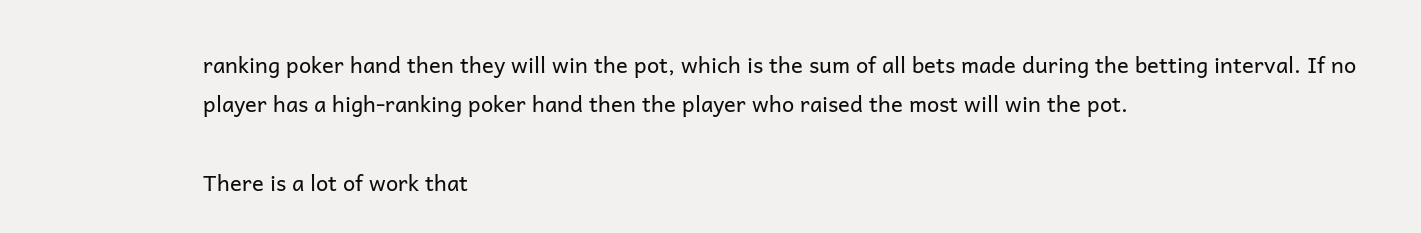ranking poker hand then they will win the pot, which is the sum of all bets made during the betting interval. If no player has a high-ranking poker hand then the player who raised the most will win the pot.

There is a lot of work that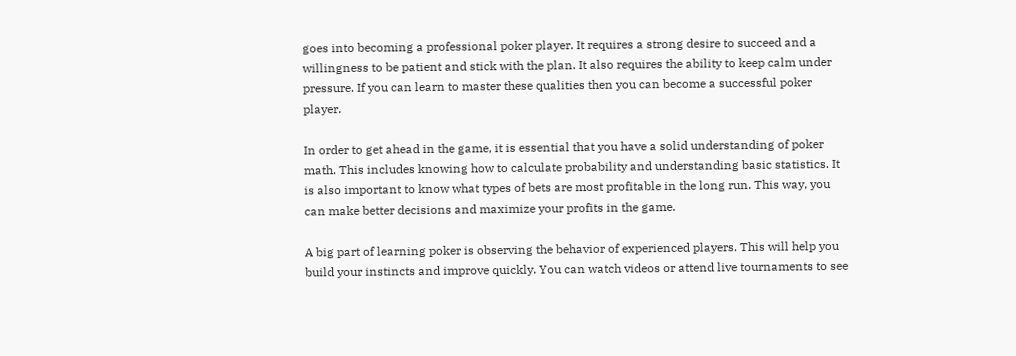goes into becoming a professional poker player. It requires a strong desire to succeed and a willingness to be patient and stick with the plan. It also requires the ability to keep calm under pressure. If you can learn to master these qualities then you can become a successful poker player.

In order to get ahead in the game, it is essential that you have a solid understanding of poker math. This includes knowing how to calculate probability and understanding basic statistics. It is also important to know what types of bets are most profitable in the long run. This way, you can make better decisions and maximize your profits in the game.

A big part of learning poker is observing the behavior of experienced players. This will help you build your instincts and improve quickly. You can watch videos or attend live tournaments to see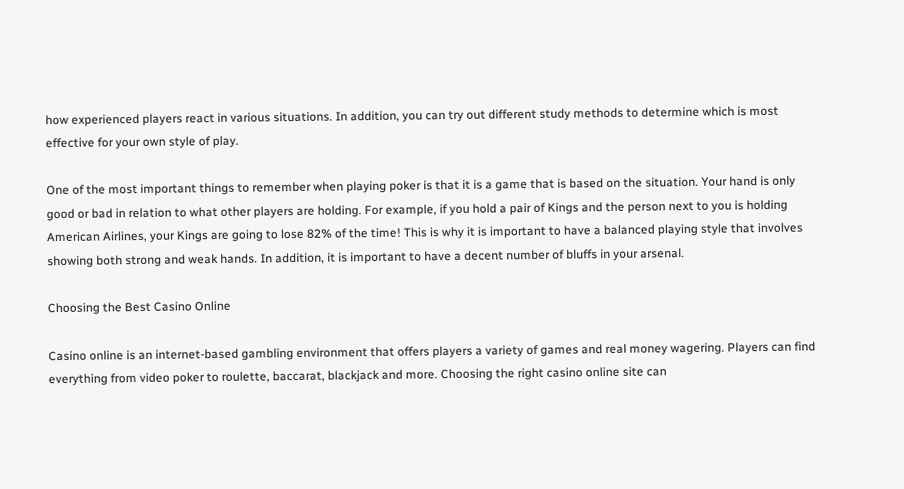how experienced players react in various situations. In addition, you can try out different study methods to determine which is most effective for your own style of play.

One of the most important things to remember when playing poker is that it is a game that is based on the situation. Your hand is only good or bad in relation to what other players are holding. For example, if you hold a pair of Kings and the person next to you is holding American Airlines, your Kings are going to lose 82% of the time! This is why it is important to have a balanced playing style that involves showing both strong and weak hands. In addition, it is important to have a decent number of bluffs in your arsenal.

Choosing the Best Casino Online

Casino online is an internet-based gambling environment that offers players a variety of games and real money wagering. Players can find everything from video poker to roulette, baccarat, blackjack and more. Choosing the right casino online site can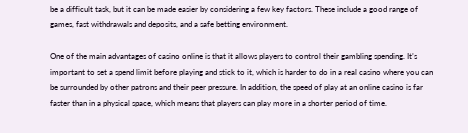be a difficult task, but it can be made easier by considering a few key factors. These include a good range of games, fast withdrawals and deposits, and a safe betting environment.

One of the main advantages of casino online is that it allows players to control their gambling spending. It’s important to set a spend limit before playing and stick to it, which is harder to do in a real casino where you can be surrounded by other patrons and their peer pressure. In addition, the speed of play at an online casino is far faster than in a physical space, which means that players can play more in a shorter period of time.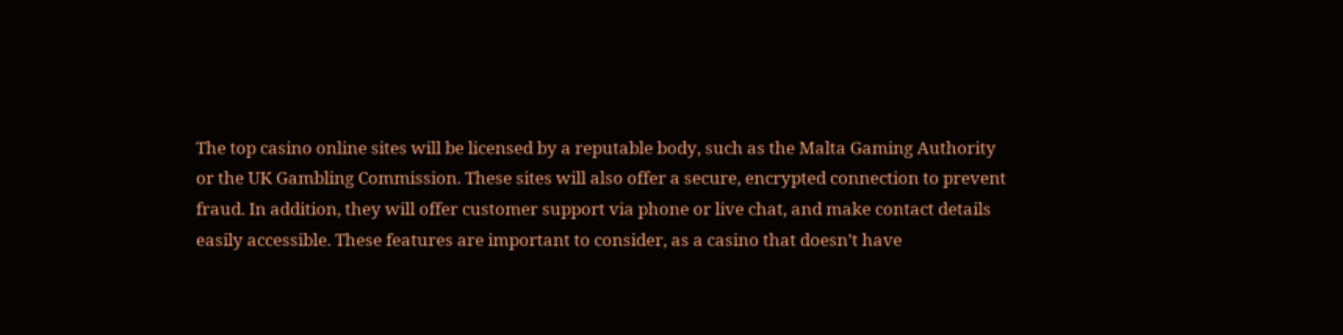The top casino online sites will be licensed by a reputable body, such as the Malta Gaming Authority or the UK Gambling Commission. These sites will also offer a secure, encrypted connection to prevent fraud. In addition, they will offer customer support via phone or live chat, and make contact details easily accessible. These features are important to consider, as a casino that doesn’t have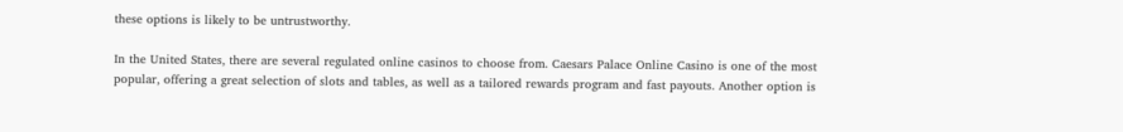these options is likely to be untrustworthy.

In the United States, there are several regulated online casinos to choose from. Caesars Palace Online Casino is one of the most popular, offering a great selection of slots and tables, as well as a tailored rewards program and fast payouts. Another option is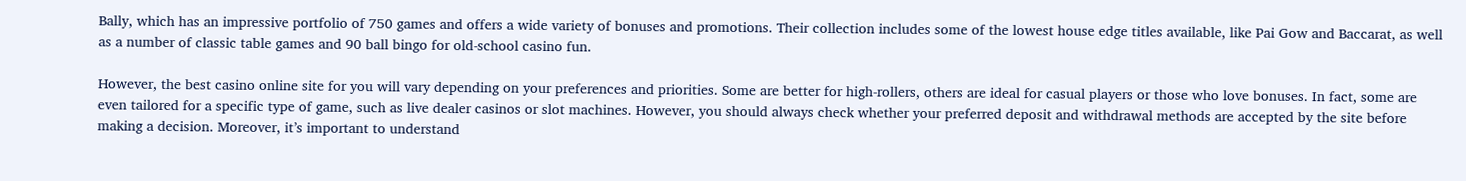Bally, which has an impressive portfolio of 750 games and offers a wide variety of bonuses and promotions. Their collection includes some of the lowest house edge titles available, like Pai Gow and Baccarat, as well as a number of classic table games and 90 ball bingo for old-school casino fun.

However, the best casino online site for you will vary depending on your preferences and priorities. Some are better for high-rollers, others are ideal for casual players or those who love bonuses. In fact, some are even tailored for a specific type of game, such as live dealer casinos or slot machines. However, you should always check whether your preferred deposit and withdrawal methods are accepted by the site before making a decision. Moreover, it’s important to understand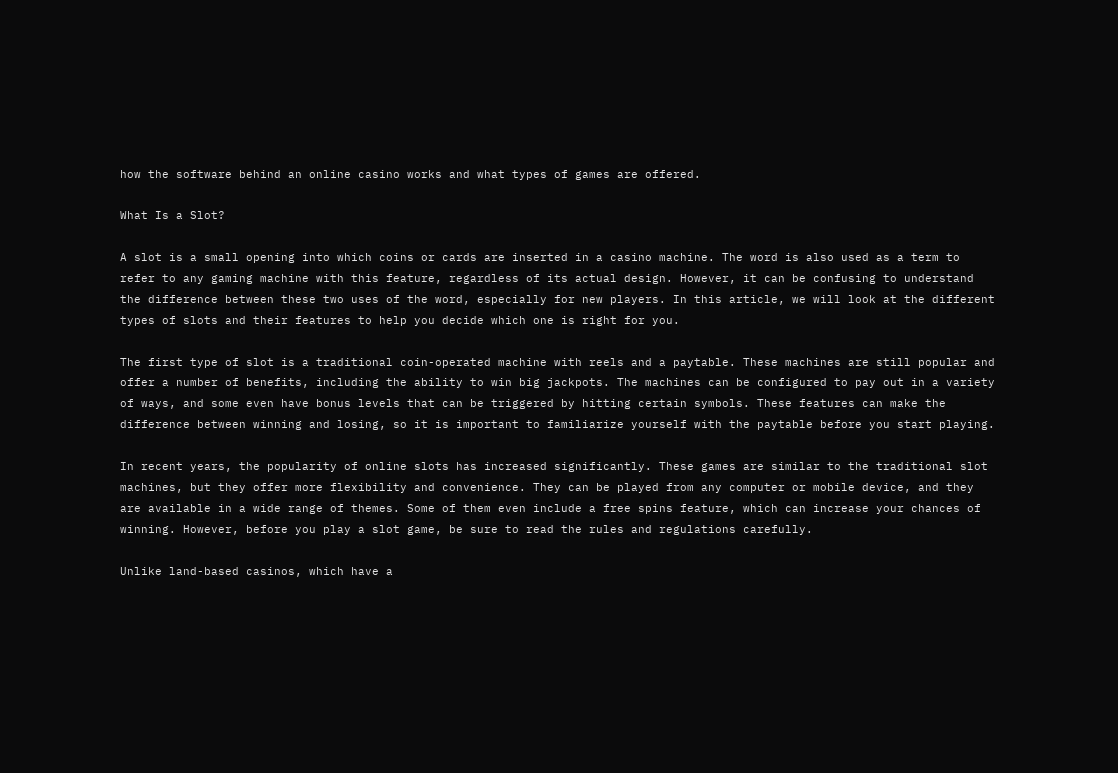how the software behind an online casino works and what types of games are offered.

What Is a Slot?

A slot is a small opening into which coins or cards are inserted in a casino machine. The word is also used as a term to refer to any gaming machine with this feature, regardless of its actual design. However, it can be confusing to understand the difference between these two uses of the word, especially for new players. In this article, we will look at the different types of slots and their features to help you decide which one is right for you.

The first type of slot is a traditional coin-operated machine with reels and a paytable. These machines are still popular and offer a number of benefits, including the ability to win big jackpots. The machines can be configured to pay out in a variety of ways, and some even have bonus levels that can be triggered by hitting certain symbols. These features can make the difference between winning and losing, so it is important to familiarize yourself with the paytable before you start playing.

In recent years, the popularity of online slots has increased significantly. These games are similar to the traditional slot machines, but they offer more flexibility and convenience. They can be played from any computer or mobile device, and they are available in a wide range of themes. Some of them even include a free spins feature, which can increase your chances of winning. However, before you play a slot game, be sure to read the rules and regulations carefully.

Unlike land-based casinos, which have a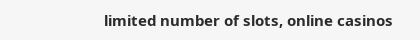limited number of slots, online casinos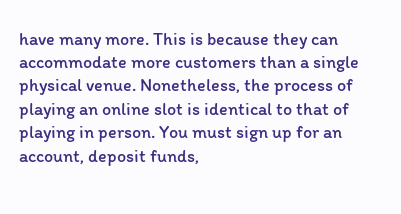have many more. This is because they can accommodate more customers than a single physical venue. Nonetheless, the process of playing an online slot is identical to that of playing in person. You must sign up for an account, deposit funds,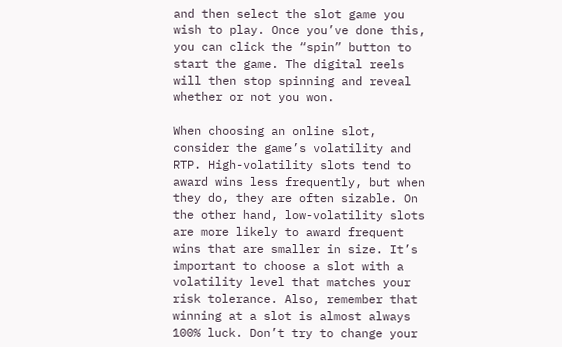and then select the slot game you wish to play. Once you’ve done this, you can click the “spin” button to start the game. The digital reels will then stop spinning and reveal whether or not you won.

When choosing an online slot, consider the game’s volatility and RTP. High-volatility slots tend to award wins less frequently, but when they do, they are often sizable. On the other hand, low-volatility slots are more likely to award frequent wins that are smaller in size. It’s important to choose a slot with a volatility level that matches your risk tolerance. Also, remember that winning at a slot is almost always 100% luck. Don’t try to change your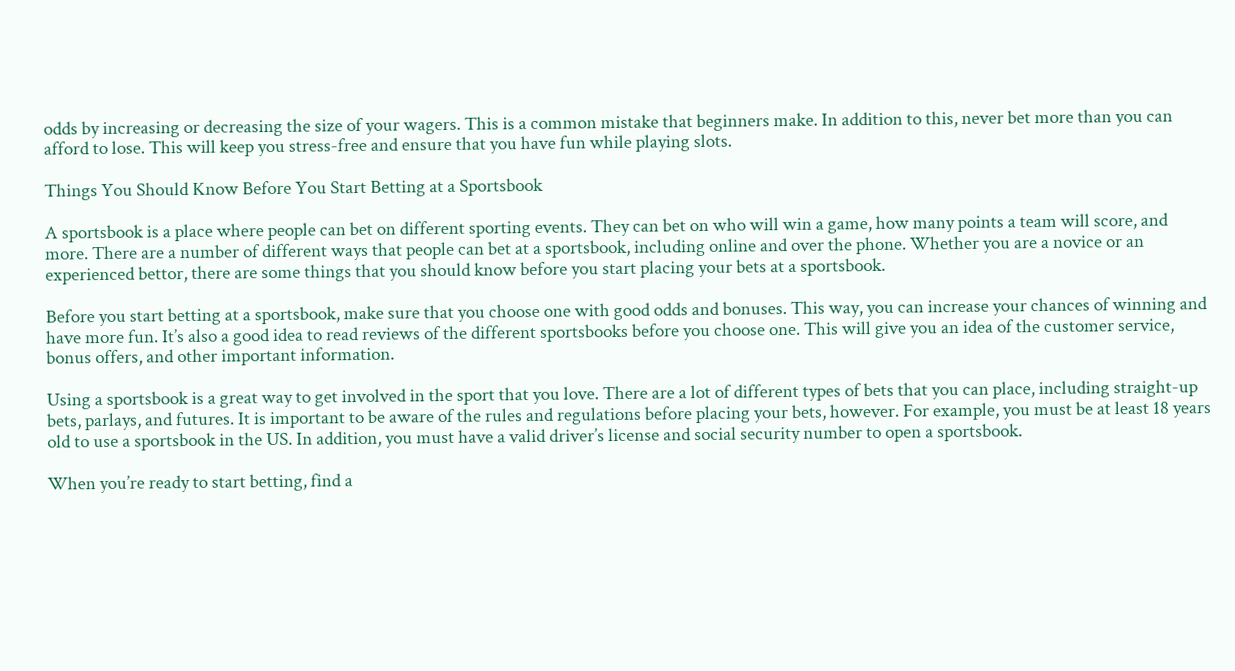odds by increasing or decreasing the size of your wagers. This is a common mistake that beginners make. In addition to this, never bet more than you can afford to lose. This will keep you stress-free and ensure that you have fun while playing slots.

Things You Should Know Before You Start Betting at a Sportsbook

A sportsbook is a place where people can bet on different sporting events. They can bet on who will win a game, how many points a team will score, and more. There are a number of different ways that people can bet at a sportsbook, including online and over the phone. Whether you are a novice or an experienced bettor, there are some things that you should know before you start placing your bets at a sportsbook.

Before you start betting at a sportsbook, make sure that you choose one with good odds and bonuses. This way, you can increase your chances of winning and have more fun. It’s also a good idea to read reviews of the different sportsbooks before you choose one. This will give you an idea of the customer service, bonus offers, and other important information.

Using a sportsbook is a great way to get involved in the sport that you love. There are a lot of different types of bets that you can place, including straight-up bets, parlays, and futures. It is important to be aware of the rules and regulations before placing your bets, however. For example, you must be at least 18 years old to use a sportsbook in the US. In addition, you must have a valid driver’s license and social security number to open a sportsbook.

When you’re ready to start betting, find a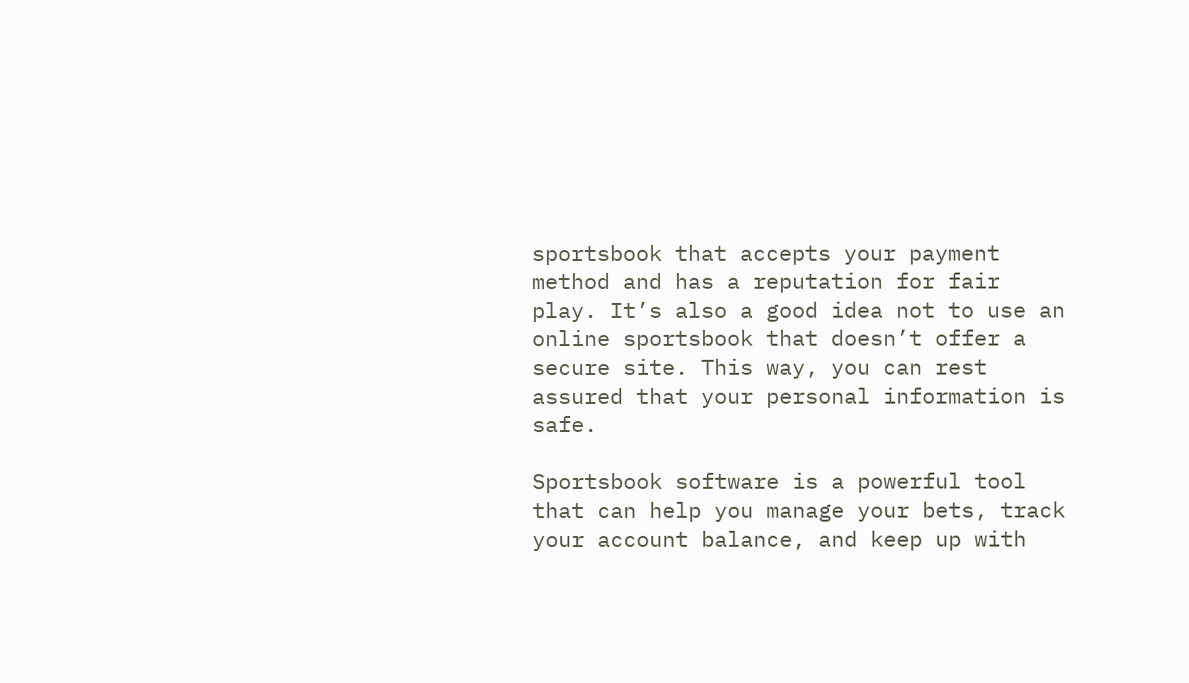sportsbook that accepts your payment method and has a reputation for fair play. It’s also a good idea not to use an online sportsbook that doesn’t offer a secure site. This way, you can rest assured that your personal information is safe.

Sportsbook software is a powerful tool that can help you manage your bets, track your account balance, and keep up with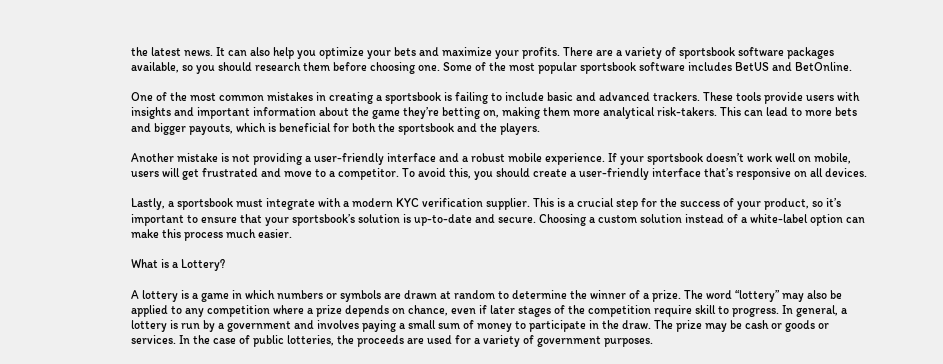the latest news. It can also help you optimize your bets and maximize your profits. There are a variety of sportsbook software packages available, so you should research them before choosing one. Some of the most popular sportsbook software includes BetUS and BetOnline.

One of the most common mistakes in creating a sportsbook is failing to include basic and advanced trackers. These tools provide users with insights and important information about the game they’re betting on, making them more analytical risk-takers. This can lead to more bets and bigger payouts, which is beneficial for both the sportsbook and the players.

Another mistake is not providing a user-friendly interface and a robust mobile experience. If your sportsbook doesn’t work well on mobile, users will get frustrated and move to a competitor. To avoid this, you should create a user-friendly interface that’s responsive on all devices.

Lastly, a sportsbook must integrate with a modern KYC verification supplier. This is a crucial step for the success of your product, so it’s important to ensure that your sportsbook’s solution is up-to-date and secure. Choosing a custom solution instead of a white-label option can make this process much easier.

What is a Lottery?

A lottery is a game in which numbers or symbols are drawn at random to determine the winner of a prize. The word “lottery” may also be applied to any competition where a prize depends on chance, even if later stages of the competition require skill to progress. In general, a lottery is run by a government and involves paying a small sum of money to participate in the draw. The prize may be cash or goods or services. In the case of public lotteries, the proceeds are used for a variety of government purposes.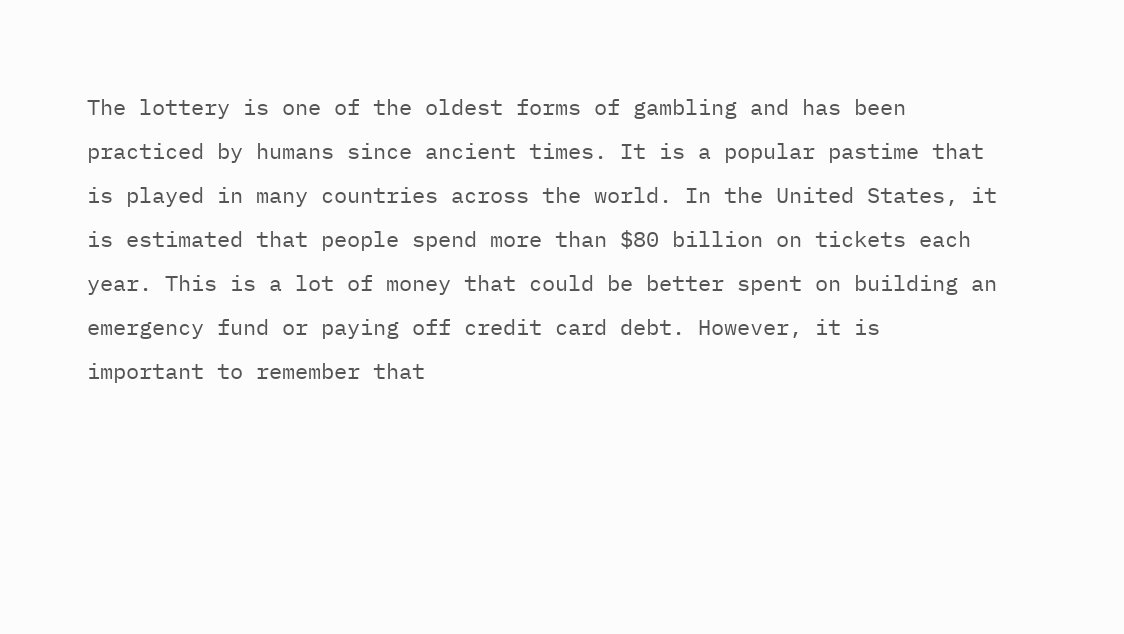The lottery is one of the oldest forms of gambling and has been practiced by humans since ancient times. It is a popular pastime that is played in many countries across the world. In the United States, it is estimated that people spend more than $80 billion on tickets each year. This is a lot of money that could be better spent on building an emergency fund or paying off credit card debt. However, it is important to remember that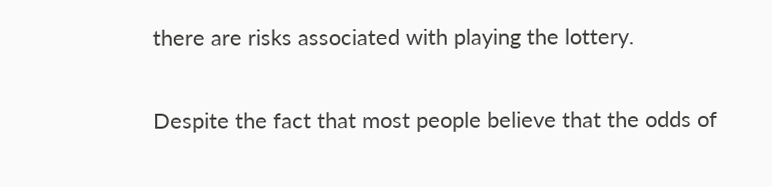there are risks associated with playing the lottery.

Despite the fact that most people believe that the odds of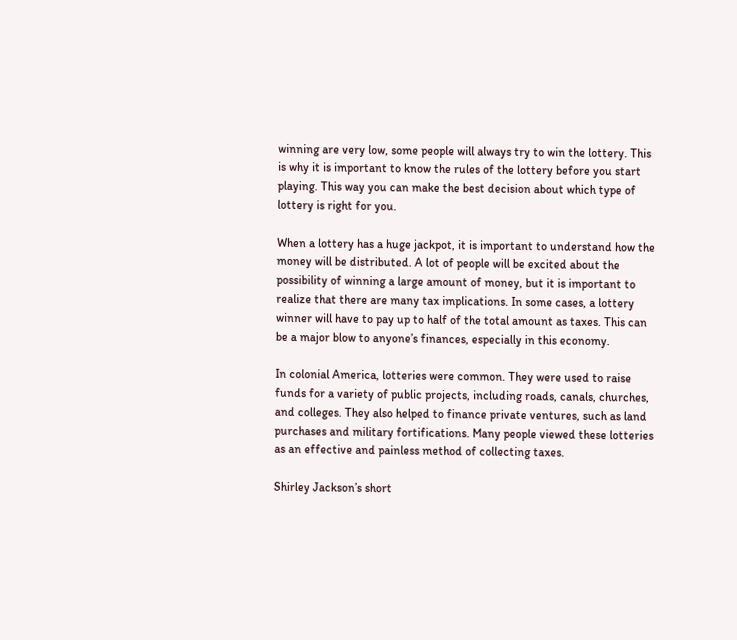winning are very low, some people will always try to win the lottery. This is why it is important to know the rules of the lottery before you start playing. This way you can make the best decision about which type of lottery is right for you.

When a lottery has a huge jackpot, it is important to understand how the money will be distributed. A lot of people will be excited about the possibility of winning a large amount of money, but it is important to realize that there are many tax implications. In some cases, a lottery winner will have to pay up to half of the total amount as taxes. This can be a major blow to anyone’s finances, especially in this economy.

In colonial America, lotteries were common. They were used to raise funds for a variety of public projects, including roads, canals, churches, and colleges. They also helped to finance private ventures, such as land purchases and military fortifications. Many people viewed these lotteries as an effective and painless method of collecting taxes.

Shirley Jackson’s short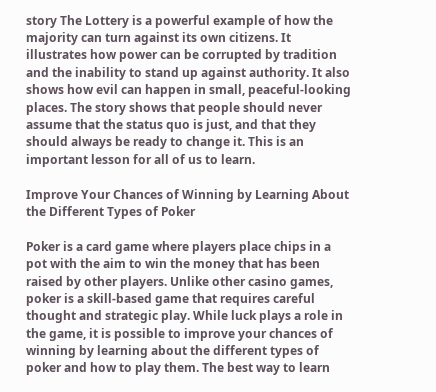story The Lottery is a powerful example of how the majority can turn against its own citizens. It illustrates how power can be corrupted by tradition and the inability to stand up against authority. It also shows how evil can happen in small, peaceful-looking places. The story shows that people should never assume that the status quo is just, and that they should always be ready to change it. This is an important lesson for all of us to learn.

Improve Your Chances of Winning by Learning About the Different Types of Poker

Poker is a card game where players place chips in a pot with the aim to win the money that has been raised by other players. Unlike other casino games, poker is a skill-based game that requires careful thought and strategic play. While luck plays a role in the game, it is possible to improve your chances of winning by learning about the different types of poker and how to play them. The best way to learn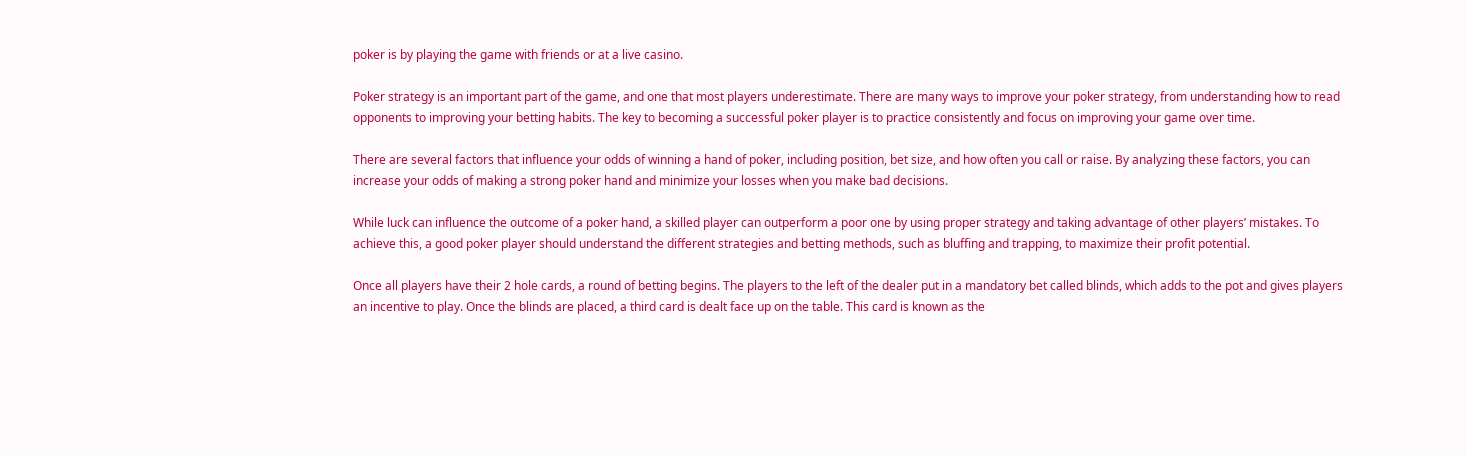poker is by playing the game with friends or at a live casino.

Poker strategy is an important part of the game, and one that most players underestimate. There are many ways to improve your poker strategy, from understanding how to read opponents to improving your betting habits. The key to becoming a successful poker player is to practice consistently and focus on improving your game over time.

There are several factors that influence your odds of winning a hand of poker, including position, bet size, and how often you call or raise. By analyzing these factors, you can increase your odds of making a strong poker hand and minimize your losses when you make bad decisions.

While luck can influence the outcome of a poker hand, a skilled player can outperform a poor one by using proper strategy and taking advantage of other players’ mistakes. To achieve this, a good poker player should understand the different strategies and betting methods, such as bluffing and trapping, to maximize their profit potential.

Once all players have their 2 hole cards, a round of betting begins. The players to the left of the dealer put in a mandatory bet called blinds, which adds to the pot and gives players an incentive to play. Once the blinds are placed, a third card is dealt face up on the table. This card is known as the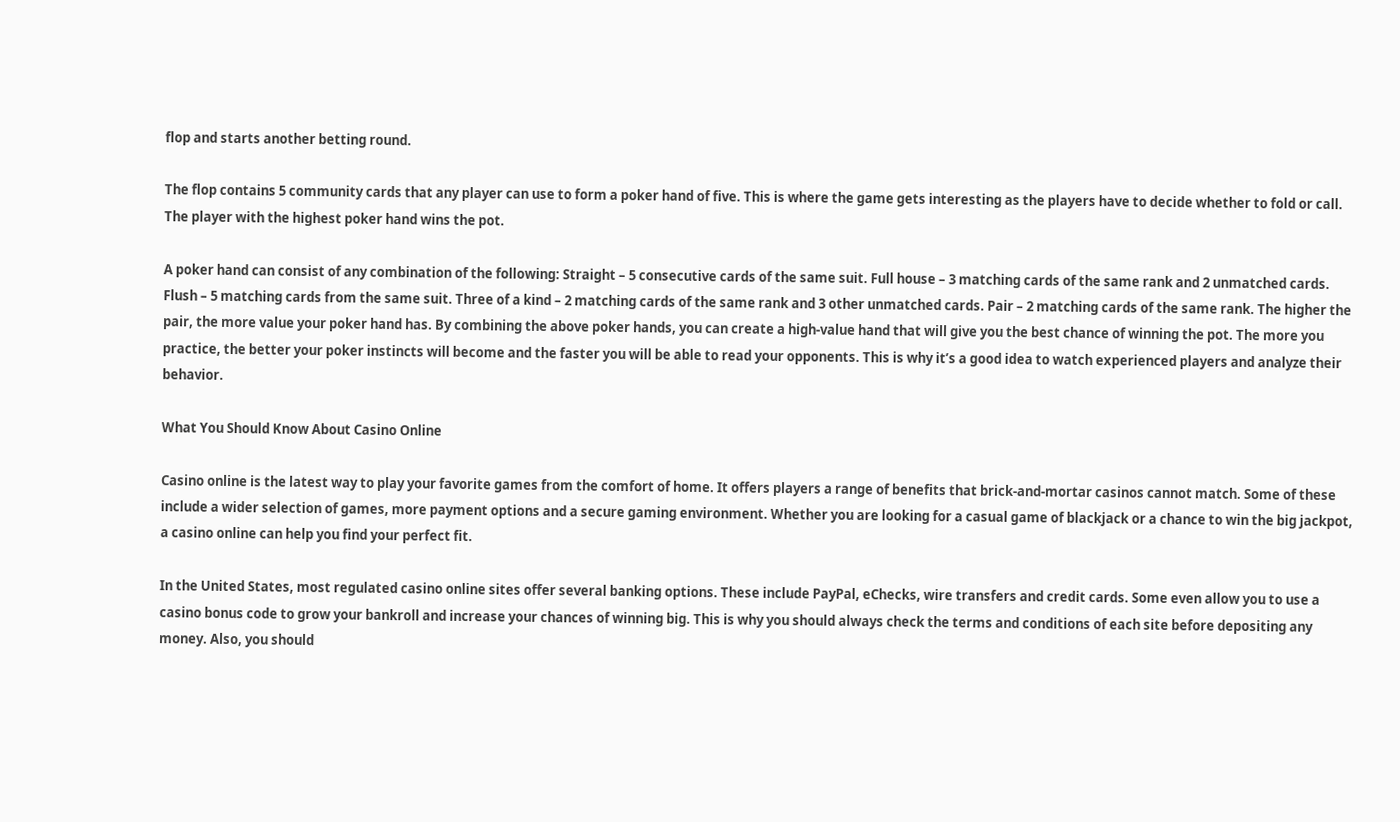flop and starts another betting round.

The flop contains 5 community cards that any player can use to form a poker hand of five. This is where the game gets interesting as the players have to decide whether to fold or call. The player with the highest poker hand wins the pot.

A poker hand can consist of any combination of the following: Straight – 5 consecutive cards of the same suit. Full house – 3 matching cards of the same rank and 2 unmatched cards. Flush – 5 matching cards from the same suit. Three of a kind – 2 matching cards of the same rank and 3 other unmatched cards. Pair – 2 matching cards of the same rank. The higher the pair, the more value your poker hand has. By combining the above poker hands, you can create a high-value hand that will give you the best chance of winning the pot. The more you practice, the better your poker instincts will become and the faster you will be able to read your opponents. This is why it’s a good idea to watch experienced players and analyze their behavior.

What You Should Know About Casino Online

Casino online is the latest way to play your favorite games from the comfort of home. It offers players a range of benefits that brick-and-mortar casinos cannot match. Some of these include a wider selection of games, more payment options and a secure gaming environment. Whether you are looking for a casual game of blackjack or a chance to win the big jackpot, a casino online can help you find your perfect fit.

In the United States, most regulated casino online sites offer several banking options. These include PayPal, eChecks, wire transfers and credit cards. Some even allow you to use a casino bonus code to grow your bankroll and increase your chances of winning big. This is why you should always check the terms and conditions of each site before depositing any money. Also, you should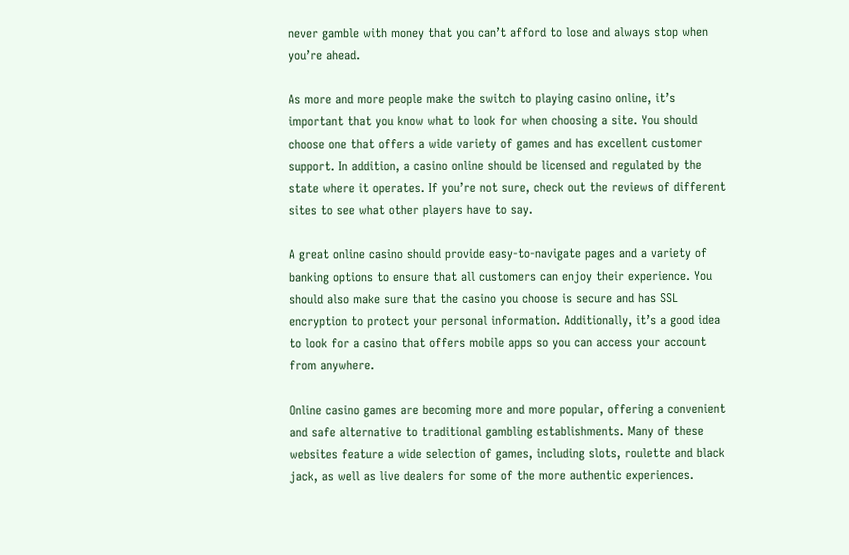never gamble with money that you can’t afford to lose and always stop when you’re ahead.

As more and more people make the switch to playing casino online, it’s important that you know what to look for when choosing a site. You should choose one that offers a wide variety of games and has excellent customer support. In addition, a casino online should be licensed and regulated by the state where it operates. If you’re not sure, check out the reviews of different sites to see what other players have to say.

A great online casino should provide easy-to-navigate pages and a variety of banking options to ensure that all customers can enjoy their experience. You should also make sure that the casino you choose is secure and has SSL encryption to protect your personal information. Additionally, it’s a good idea to look for a casino that offers mobile apps so you can access your account from anywhere.

Online casino games are becoming more and more popular, offering a convenient and safe alternative to traditional gambling establishments. Many of these websites feature a wide selection of games, including slots, roulette and black jack, as well as live dealers for some of the more authentic experiences.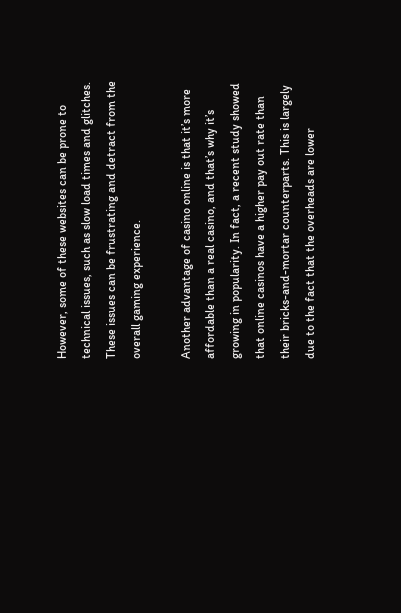However, some of these websites can be prone to technical issues, such as slow load times and glitches. These issues can be frustrating and detract from the overall gaming experience.

Another advantage of casino online is that it’s more affordable than a real casino, and that’s why it’s growing in popularity. In fact, a recent study showed that online casinos have a higher pay out rate than their bricks-and-mortar counterparts. This is largely due to the fact that the overheads are lower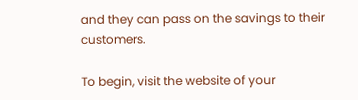and they can pass on the savings to their customers.

To begin, visit the website of your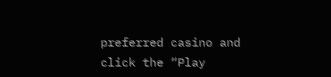preferred casino and click the “Play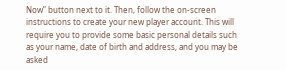Now” button next to it. Then, follow the on-screen instructions to create your new player account. This will require you to provide some basic personal details such as your name, date of birth and address, and you may be asked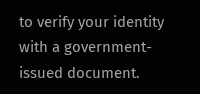to verify your identity with a government-issued document.